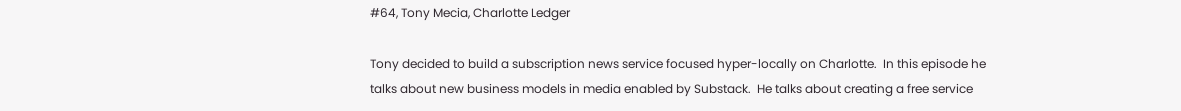#64, Tony Mecia, Charlotte Ledger

Tony decided to build a subscription news service focused hyper-locally on Charlotte.  In this episode he talks about new business models in media enabled by Substack.  He talks about creating a free service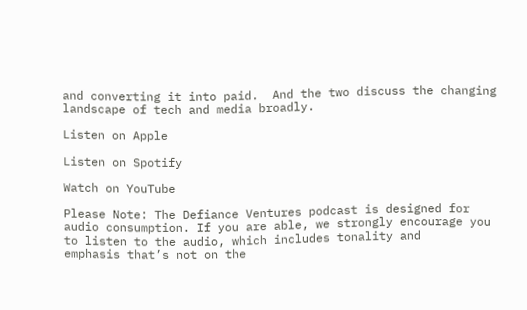and converting it into paid.  And the two discuss the changing landscape of tech and media broadly.

Listen on Apple

Listen on Spotify

Watch on YouTube

Please Note: The Defiance Ventures podcast is designed for audio consumption. If you are able, we strongly encourage you to listen to the audio, which includes tonality and
emphasis that’s not on the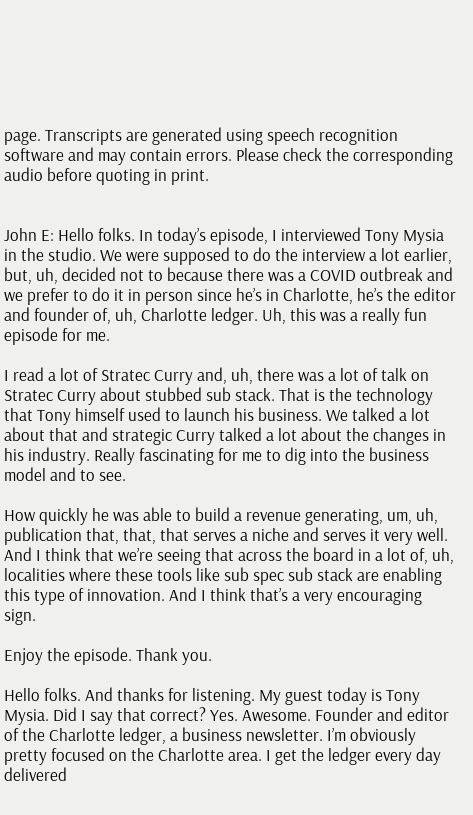page. Transcripts are generated using speech recognition software and may contain errors. Please check the corresponding audio before quoting in print.


John E: Hello folks. In today’s episode, I interviewed Tony Mysia in the studio. We were supposed to do the interview a lot earlier, but, uh, decided not to because there was a COVID outbreak and we prefer to do it in person since he’s in Charlotte, he’s the editor and founder of, uh, Charlotte ledger. Uh, this was a really fun episode for me.

I read a lot of Stratec Curry and, uh, there was a lot of talk on Stratec Curry about stubbed sub stack. That is the technology that Tony himself used to launch his business. We talked a lot about that and strategic Curry talked a lot about the changes in his industry. Really fascinating for me to dig into the business model and to see.

How quickly he was able to build a revenue generating, um, uh, publication that, that, that serves a niche and serves it very well. And I think that we’re seeing that across the board in a lot of, uh, localities where these tools like sub spec sub stack are enabling this type of innovation. And I think that’s a very encouraging sign.

Enjoy the episode. Thank you.

Hello folks. And thanks for listening. My guest today is Tony Mysia. Did I say that correct? Yes. Awesome. Founder and editor of the Charlotte ledger, a business newsletter. I’m obviously pretty focused on the Charlotte area. I get the ledger every day delivered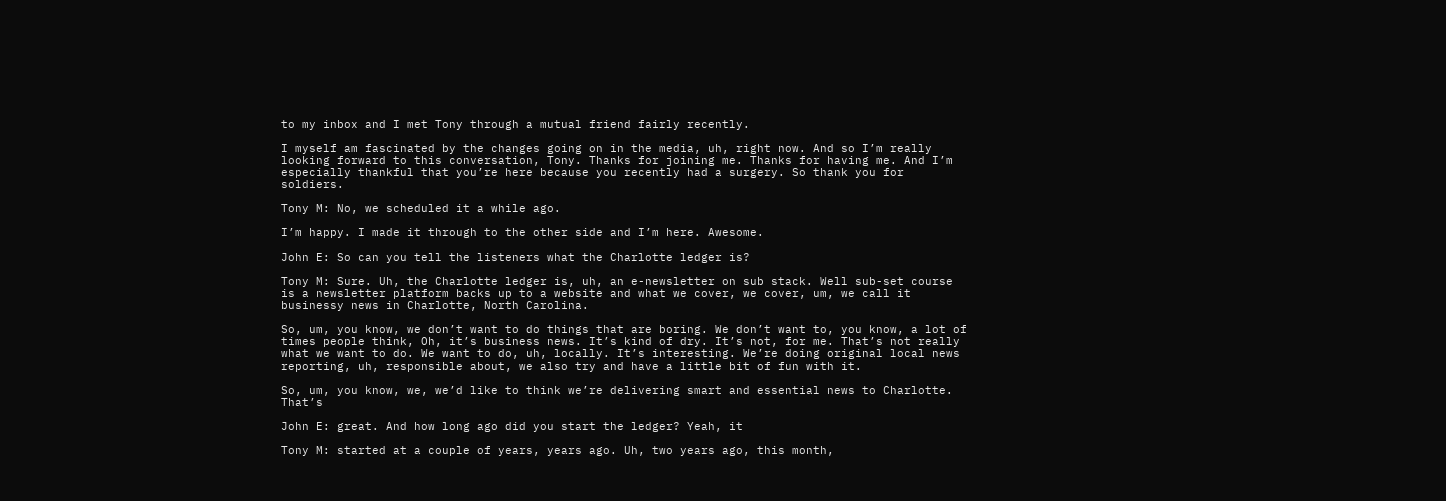to my inbox and I met Tony through a mutual friend fairly recently.

I myself am fascinated by the changes going on in the media, uh, right now. And so I’m really looking forward to this conversation, Tony. Thanks for joining me. Thanks for having me. And I’m especially thankful that you’re here because you recently had a surgery. So thank you for soldiers.

Tony M: No, we scheduled it a while ago.

I’m happy. I made it through to the other side and I’m here. Awesome.

John E: So can you tell the listeners what the Charlotte ledger is?

Tony M: Sure. Uh, the Charlotte ledger is, uh, an e-newsletter on sub stack. Well sub-set course is a newsletter platform backs up to a website and what we cover, we cover, um, we call it businessy news in Charlotte, North Carolina.

So, um, you know, we don’t want to do things that are boring. We don’t want to, you know, a lot of times people think, Oh, it’s business news. It’s kind of dry. It’s not, for me. That’s not really what we want to do. We want to do, uh, locally. It’s interesting. We’re doing original local news reporting, uh, responsible about, we also try and have a little bit of fun with it.

So, um, you know, we, we’d like to think we’re delivering smart and essential news to Charlotte. That’s

John E: great. And how long ago did you start the ledger? Yeah, it

Tony M: started at a couple of years, years ago. Uh, two years ago, this month,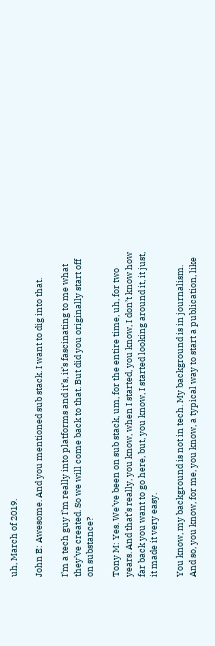uh, March of 2019.

John E: Awesome. And you mentioned sub stack. I want to dig into that.

I’m a tech guy I’m really into platforms and it’s, it’s fascinating to me what they’ve created. So we will come back to that. But did you originally start off on substance?

Tony M: Yes. We’ve been on sub stack, um, for the entire time, uh, for two years. And that’s really, you know, when I started, you know, I don’t know how far back you want to go here, but, you know, I started looking around it, it just, it made it very easy.

You know, my background is not in tech. My background is in journalism. And so, you know, for me, you know, a typical way to start a publication, like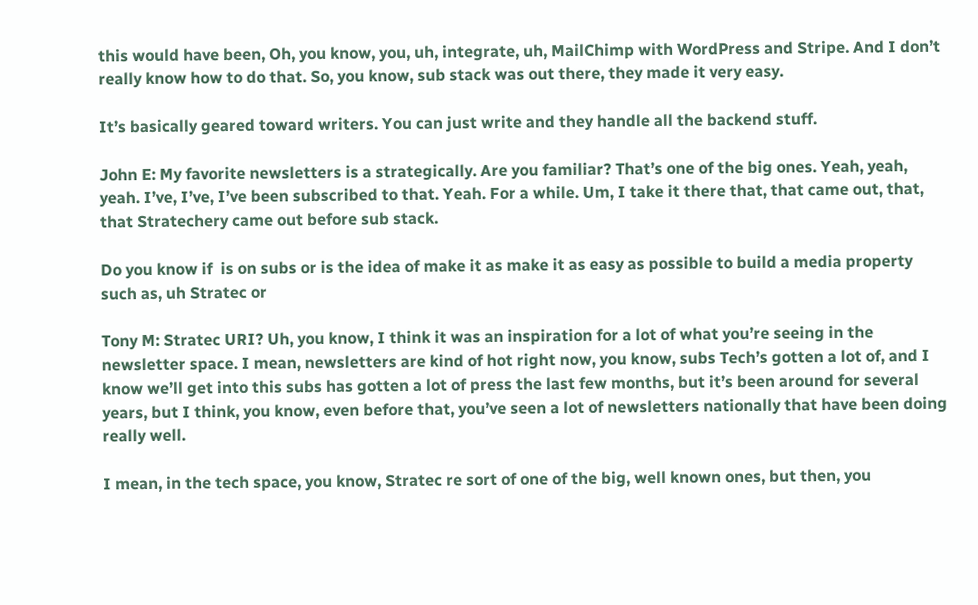this would have been, Oh, you know, you, uh, integrate, uh, MailChimp with WordPress and Stripe. And I don’t really know how to do that. So, you know, sub stack was out there, they made it very easy.

It’s basically geared toward writers. You can just write and they handle all the backend stuff.

John E: My favorite newsletters is a strategically. Are you familiar? That’s one of the big ones. Yeah, yeah, yeah. I’ve, I’ve, I’ve been subscribed to that. Yeah. For a while. Um, I take it there that, that came out, that, that Stratechery came out before sub stack.

Do you know if  is on subs or is the idea of make it as make it as easy as possible to build a media property such as, uh Stratec or

Tony M: Stratec URI? Uh, you know, I think it was an inspiration for a lot of what you’re seeing in the newsletter space. I mean, newsletters are kind of hot right now, you know, subs Tech’s gotten a lot of, and I know we’ll get into this subs has gotten a lot of press the last few months, but it’s been around for several years, but I think, you know, even before that, you’ve seen a lot of newsletters nationally that have been doing really well.

I mean, in the tech space, you know, Stratec re sort of one of the big, well known ones, but then, you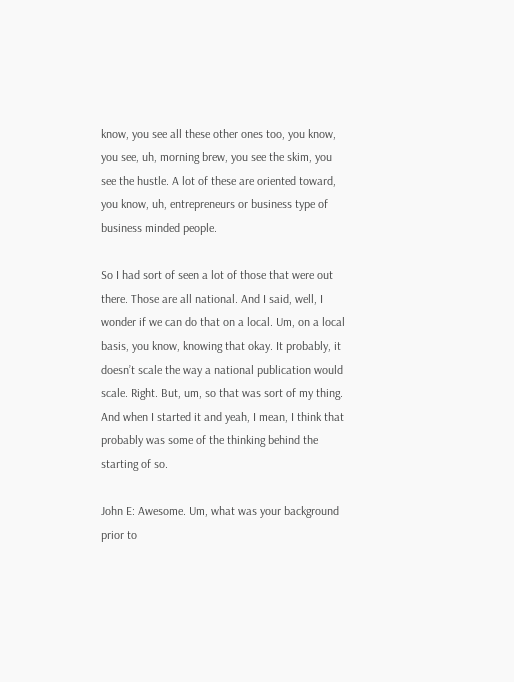know, you see all these other ones too, you know, you see, uh, morning brew, you see the skim, you see the hustle. A lot of these are oriented toward, you know, uh, entrepreneurs or business type of business minded people.

So I had sort of seen a lot of those that were out there. Those are all national. And I said, well, I wonder if we can do that on a local. Um, on a local basis, you know, knowing that okay. It probably, it doesn’t scale the way a national publication would scale. Right. But, um, so that was sort of my thing. And when I started it and yeah, I mean, I think that probably was some of the thinking behind the starting of so.

John E: Awesome. Um, what was your background prior to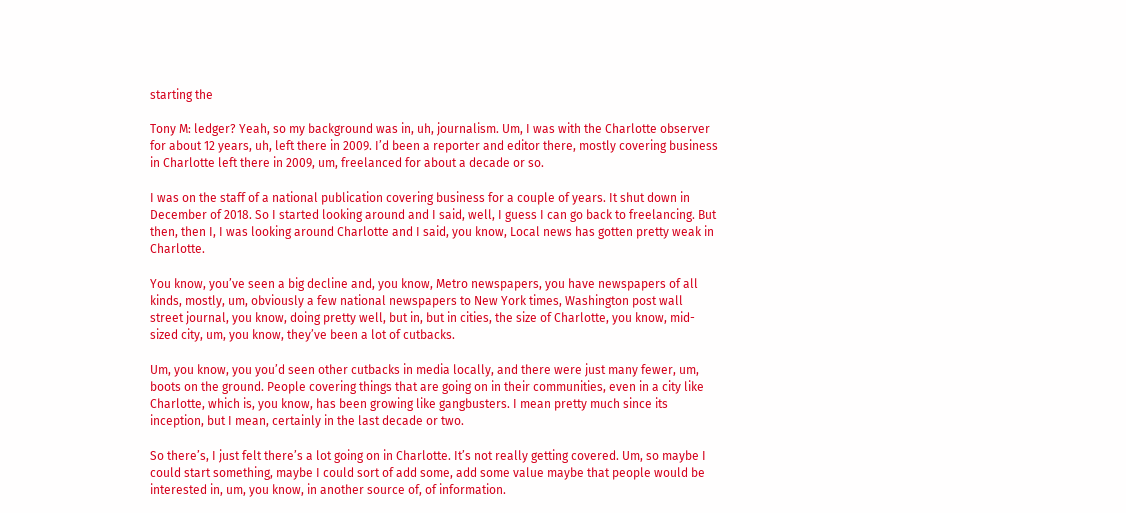starting the

Tony M: ledger? Yeah, so my background was in, uh, journalism. Um, I was with the Charlotte observer for about 12 years, uh, left there in 2009. I’d been a reporter and editor there, mostly covering business in Charlotte left there in 2009, um, freelanced for about a decade or so.

I was on the staff of a national publication covering business for a couple of years. It shut down in December of 2018. So I started looking around and I said, well, I guess I can go back to freelancing. But then, then I, I was looking around Charlotte and I said, you know, Local news has gotten pretty weak in Charlotte.

You know, you’ve seen a big decline and, you know, Metro newspapers, you have newspapers of all kinds, mostly, um, obviously a few national newspapers to New York times, Washington post wall street journal, you know, doing pretty well, but in, but in cities, the size of Charlotte, you know, mid-sized city, um, you know, they’ve been a lot of cutbacks.

Um, you know, you you’d seen other cutbacks in media locally, and there were just many fewer, um, boots on the ground. People covering things that are going on in their communities, even in a city like Charlotte, which is, you know, has been growing like gangbusters. I mean pretty much since its inception, but I mean, certainly in the last decade or two.

So there’s, I just felt there’s a lot going on in Charlotte. It’s not really getting covered. Um, so maybe I could start something, maybe I could sort of add some, add some value maybe that people would be interested in, um, you know, in another source of, of information.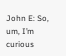John E: So, um, I’m curious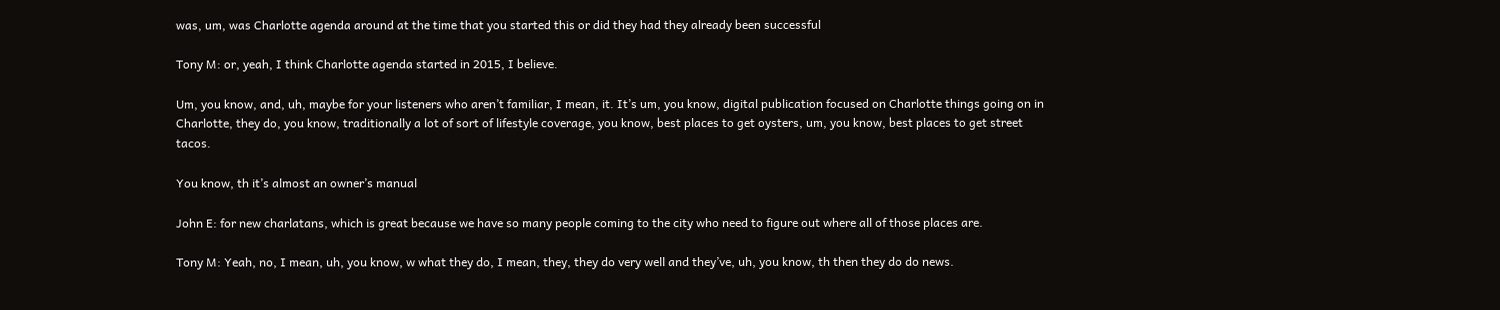was, um, was Charlotte agenda around at the time that you started this or did they had they already been successful

Tony M: or, yeah, I think Charlotte agenda started in 2015, I believe.

Um, you know, and, uh, maybe for your listeners who aren’t familiar, I mean, it. It’s um, you know, digital publication focused on Charlotte things going on in Charlotte, they do, you know, traditionally a lot of sort of lifestyle coverage, you know, best places to get oysters, um, you know, best places to get street tacos.

You know, th it’s almost an owner’s manual

John E: for new charlatans, which is great because we have so many people coming to the city who need to figure out where all of those places are.

Tony M: Yeah, no, I mean, uh, you know, w what they do, I mean, they, they do very well and they’ve, uh, you know, th then they do do news.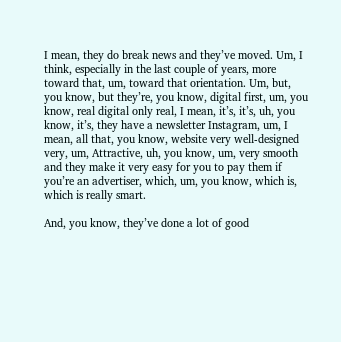I mean, they do break news and they’ve moved. Um, I think, especially in the last couple of years, more toward that, um, toward that orientation. Um, but, you know, but they’re, you know, digital first, um, you know, real digital only real, I mean, it’s, it’s, uh, you know, it’s, they have a newsletter Instagram, um, I mean, all that, you know, website very well-designed very, um, Attractive, uh, you know, um, very smooth and they make it very easy for you to pay them if you’re an advertiser, which, um, you know, which is, which is really smart.

And, you know, they’ve done a lot of good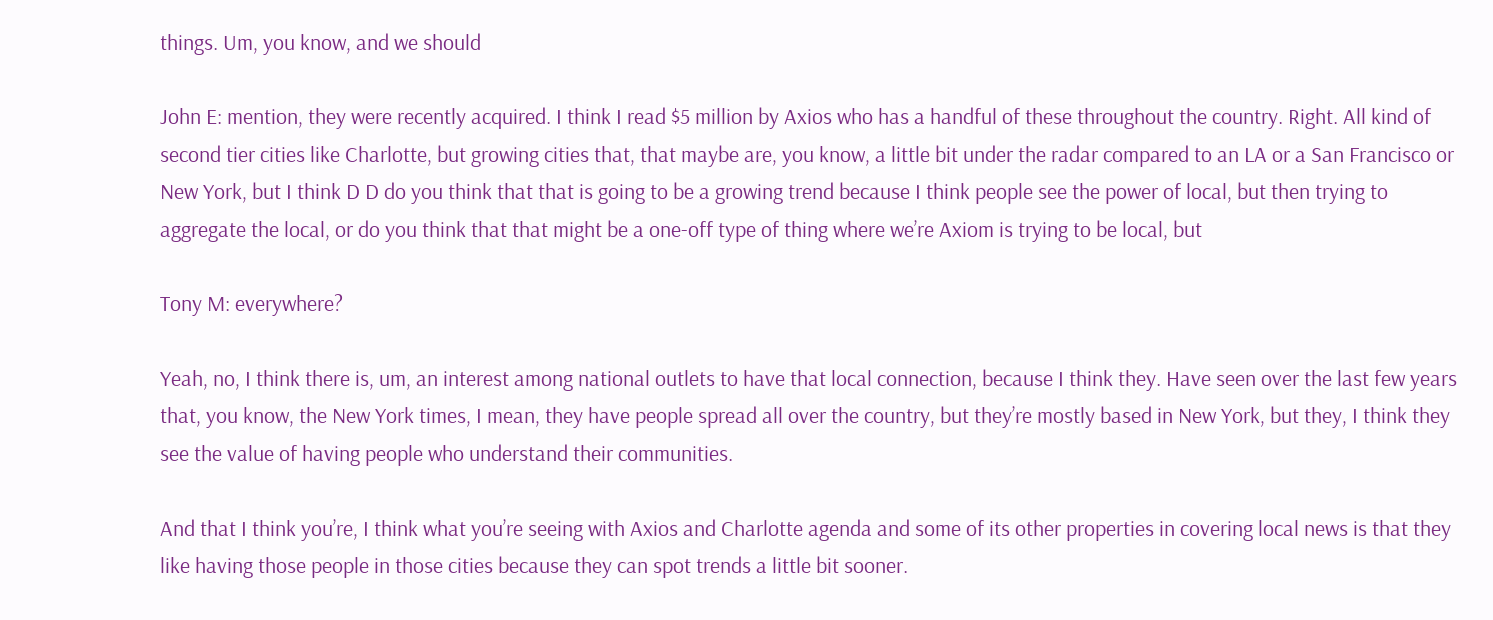things. Um, you know, and we should

John E: mention, they were recently acquired. I think I read $5 million by Axios who has a handful of these throughout the country. Right. All kind of second tier cities like Charlotte, but growing cities that, that maybe are, you know, a little bit under the radar compared to an LA or a San Francisco or New York, but I think D D do you think that that is going to be a growing trend because I think people see the power of local, but then trying to aggregate the local, or do you think that that might be a one-off type of thing where we’re Axiom is trying to be local, but

Tony M: everywhere?

Yeah, no, I think there is, um, an interest among national outlets to have that local connection, because I think they. Have seen over the last few years that, you know, the New York times, I mean, they have people spread all over the country, but they’re mostly based in New York, but they, I think they see the value of having people who understand their communities.

And that I think you’re, I think what you’re seeing with Axios and Charlotte agenda and some of its other properties in covering local news is that they like having those people in those cities because they can spot trends a little bit sooner.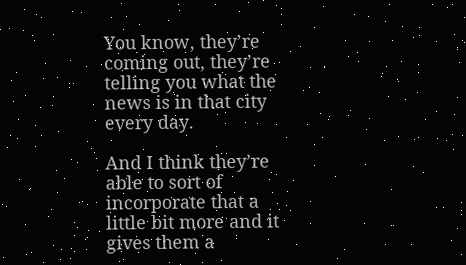You know, they’re coming out, they’re telling you what the news is in that city every day.

And I think they’re able to sort of incorporate that a little bit more and it gives them a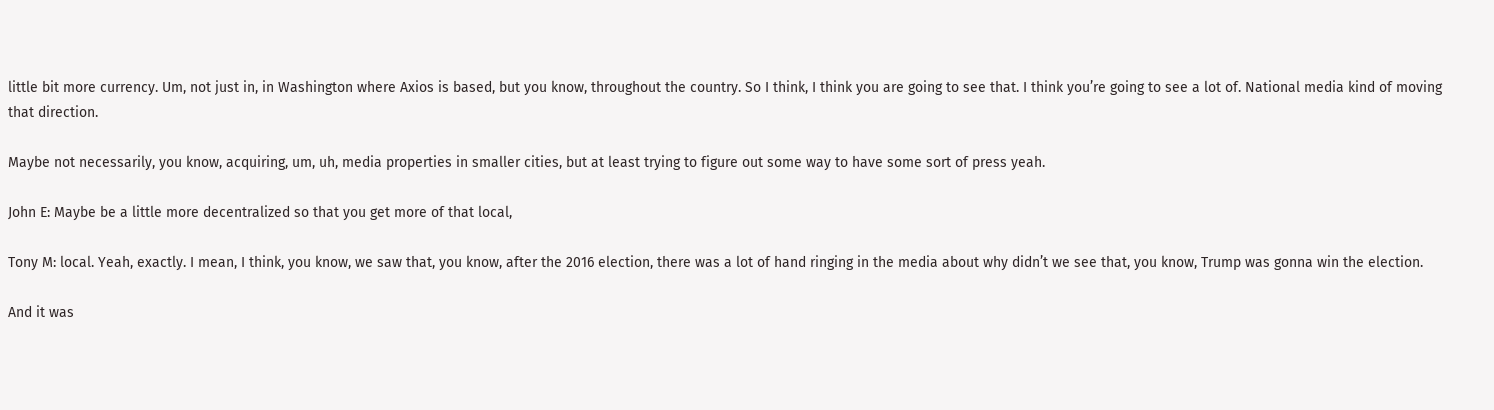little bit more currency. Um, not just in, in Washington where Axios is based, but you know, throughout the country. So I think, I think you are going to see that. I think you’re going to see a lot of. National media kind of moving that direction.

Maybe not necessarily, you know, acquiring, um, uh, media properties in smaller cities, but at least trying to figure out some way to have some sort of press yeah.

John E: Maybe be a little more decentralized so that you get more of that local,

Tony M: local. Yeah, exactly. I mean, I think, you know, we saw that, you know, after the 2016 election, there was a lot of hand ringing in the media about why didn’t we see that, you know, Trump was gonna win the election.

And it was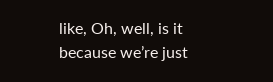like, Oh, well, is it because we’re just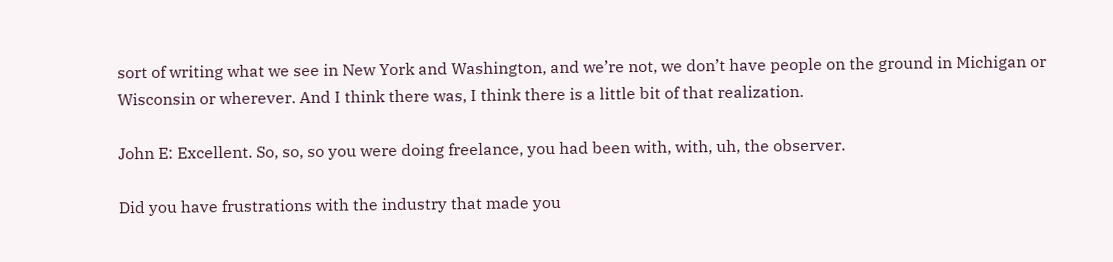sort of writing what we see in New York and Washington, and we’re not, we don’t have people on the ground in Michigan or Wisconsin or wherever. And I think there was, I think there is a little bit of that realization.

John E: Excellent. So, so, so you were doing freelance, you had been with, with, uh, the observer.

Did you have frustrations with the industry that made you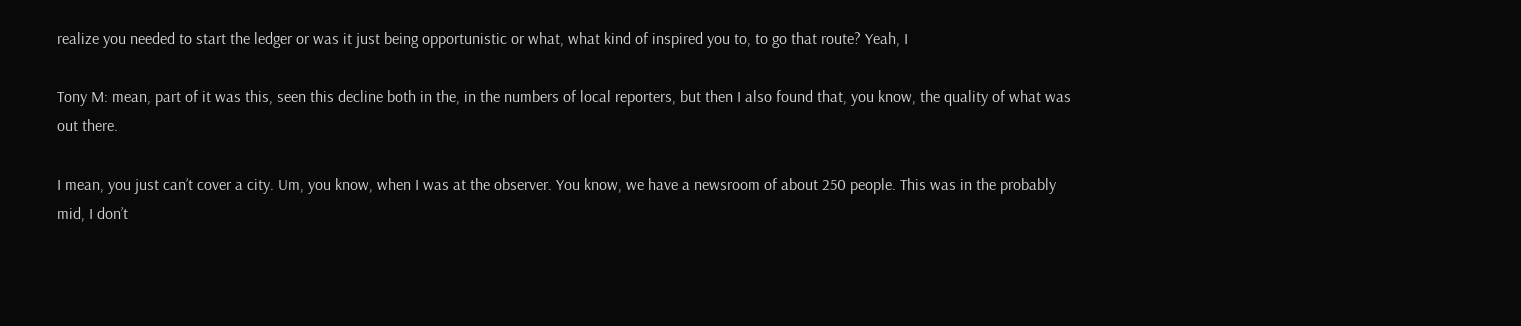realize you needed to start the ledger or was it just being opportunistic or what, what kind of inspired you to, to go that route? Yeah, I

Tony M: mean, part of it was this, seen this decline both in the, in the numbers of local reporters, but then I also found that, you know, the quality of what was out there.

I mean, you just can’t cover a city. Um, you know, when I was at the observer. You know, we have a newsroom of about 250 people. This was in the probably mid, I don’t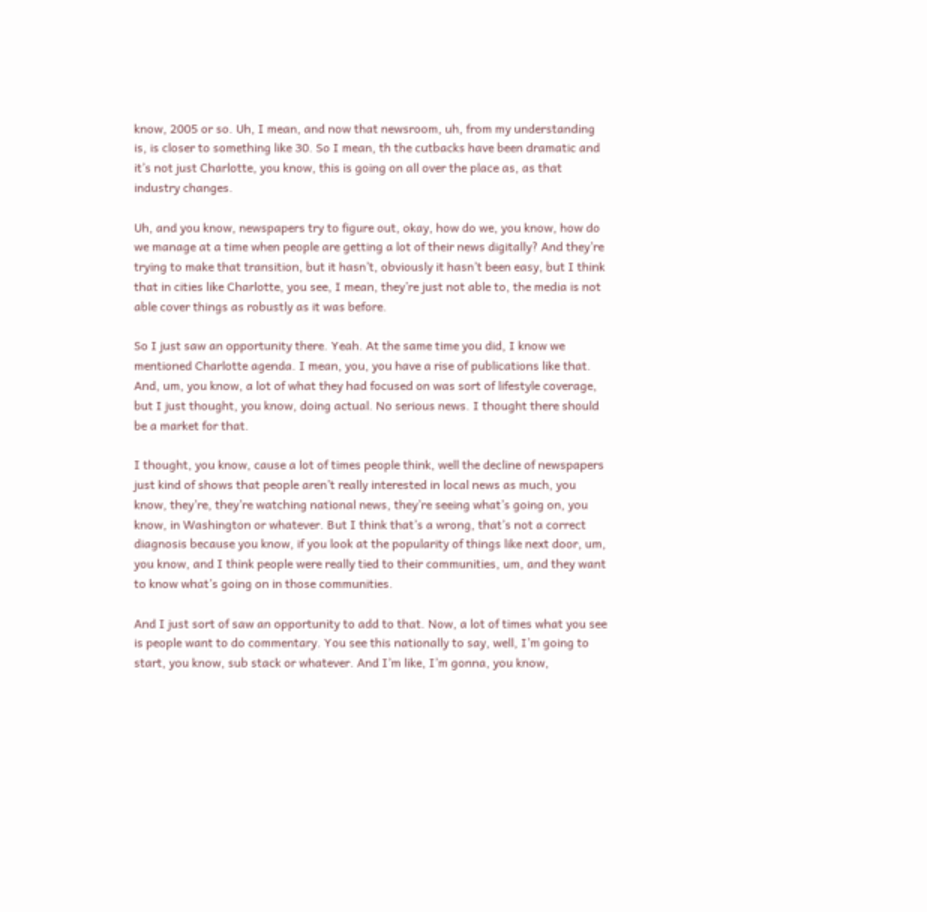know, 2005 or so. Uh, I mean, and now that newsroom, uh, from my understanding is, is closer to something like 30. So I mean, th the cutbacks have been dramatic and it’s not just Charlotte, you know, this is going on all over the place as, as that industry changes.

Uh, and you know, newspapers try to figure out, okay, how do we, you know, how do we manage at a time when people are getting a lot of their news digitally? And they’re trying to make that transition, but it hasn’t, obviously it hasn’t been easy, but I think that in cities like Charlotte, you see, I mean, they’re just not able to, the media is not able cover things as robustly as it was before.

So I just saw an opportunity there. Yeah. At the same time you did, I know we mentioned Charlotte agenda. I mean, you, you have a rise of publications like that. And, um, you know, a lot of what they had focused on was sort of lifestyle coverage, but I just thought, you know, doing actual. No serious news. I thought there should be a market for that.

I thought, you know, cause a lot of times people think, well the decline of newspapers just kind of shows that people aren’t really interested in local news as much, you know, they’re, they’re watching national news, they’re seeing what’s going on, you know, in Washington or whatever. But I think that’s a wrong, that’s not a correct diagnosis because you know, if you look at the popularity of things like next door, um, you know, and I think people were really tied to their communities, um, and they want to know what’s going on in those communities.

And I just sort of saw an opportunity to add to that. Now, a lot of times what you see is people want to do commentary. You see this nationally to say, well, I’m going to start, you know, sub stack or whatever. And I’m like, I’m gonna, you know,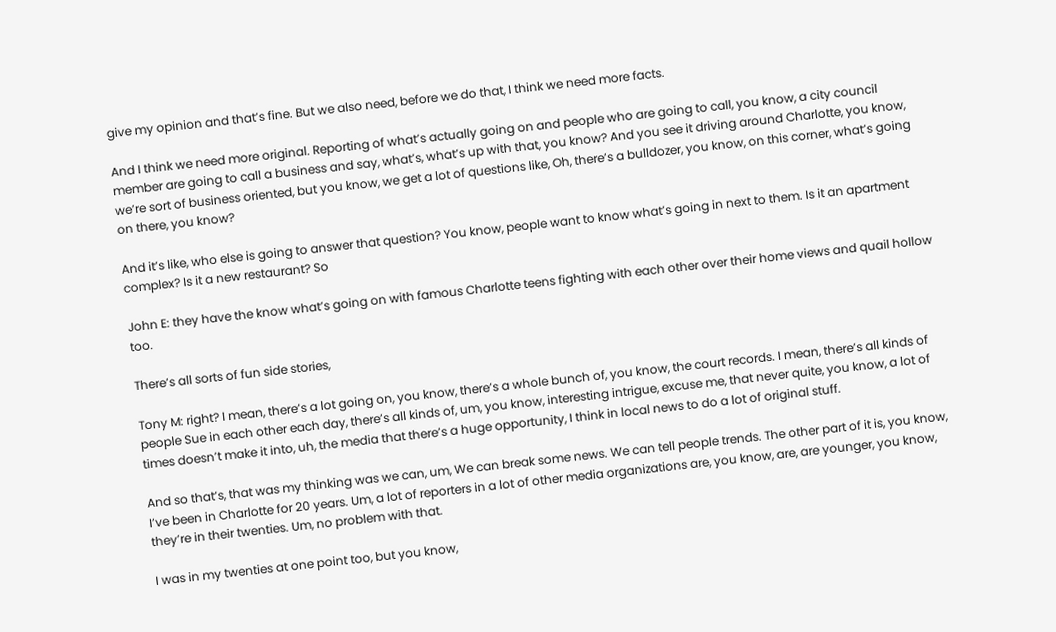give my opinion and that’s fine. But we also need, before we do that, I think we need more facts.

And I think we need more original. Reporting of what’s actually going on and people who are going to call, you know, a city council member are going to call a business and say, what’s, what’s up with that, you know? And you see it driving around Charlotte, you know, we’re sort of business oriented, but you know, we get a lot of questions like, Oh, there’s a bulldozer, you know, on this corner, what’s going on there, you know?

And it’s like, who else is going to answer that question? You know, people want to know what’s going in next to them. Is it an apartment complex? Is it a new restaurant? So

John E: they have the know what’s going on with famous Charlotte teens fighting with each other over their home views and quail hollow too.

There’s all sorts of fun side stories,

Tony M: right? I mean, there’s a lot going on, you know, there’s a whole bunch of, you know, the court records. I mean, there’s all kinds of people Sue in each other each day, there’s all kinds of, um, you know, interesting intrigue, excuse me, that never quite, you know, a lot of times doesn’t make it into, uh, the media that there’s a huge opportunity, I think in local news to do a lot of original stuff.

And so that’s, that was my thinking was we can, um, We can break some news. We can tell people trends. The other part of it is, you know, I’ve been in Charlotte for 20 years. Um, a lot of reporters in a lot of other media organizations are, you know, are, are younger, you know, they’re in their twenties. Um, no problem with that.

I was in my twenties at one point too, but you know,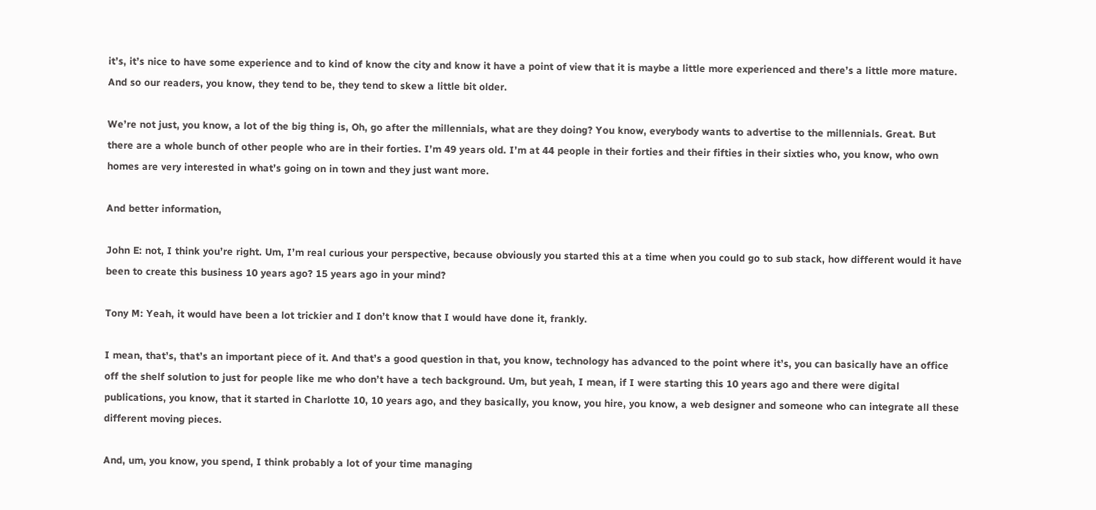it’s, it’s nice to have some experience and to kind of know the city and know it have a point of view that it is maybe a little more experienced and there’s a little more mature. And so our readers, you know, they tend to be, they tend to skew a little bit older.

We’re not just, you know, a lot of the big thing is, Oh, go after the millennials, what are they doing? You know, everybody wants to advertise to the millennials. Great. But there are a whole bunch of other people who are in their forties. I’m 49 years old. I’m at 44 people in their forties and their fifties in their sixties who, you know, who own homes are very interested in what’s going on in town and they just want more.

And better information,

John E: not, I think you’re right. Um, I’m real curious your perspective, because obviously you started this at a time when you could go to sub stack, how different would it have been to create this business 10 years ago? 15 years ago in your mind?

Tony M: Yeah, it would have been a lot trickier and I don’t know that I would have done it, frankly.

I mean, that’s, that’s an important piece of it. And that’s a good question in that, you know, technology has advanced to the point where it’s, you can basically have an office off the shelf solution to just for people like me who don’t have a tech background. Um, but yeah, I mean, if I were starting this 10 years ago and there were digital publications, you know, that it started in Charlotte 10, 10 years ago, and they basically, you know, you hire, you know, a web designer and someone who can integrate all these different moving pieces.

And, um, you know, you spend, I think probably a lot of your time managing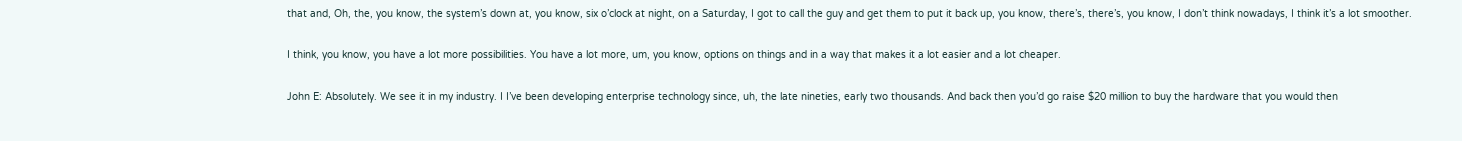that and, Oh, the, you know, the system’s down at, you know, six o’clock at night, on a Saturday, I got to call the guy and get them to put it back up, you know, there’s, there’s, you know, I don’t think nowadays, I think it’s a lot smoother.

I think, you know, you have a lot more possibilities. You have a lot more, um, you know, options on things and in a way that makes it a lot easier and a lot cheaper.

John E: Absolutely. We see it in my industry. I I’ve been developing enterprise technology since, uh, the late nineties, early two thousands. And back then you’d go raise $20 million to buy the hardware that you would then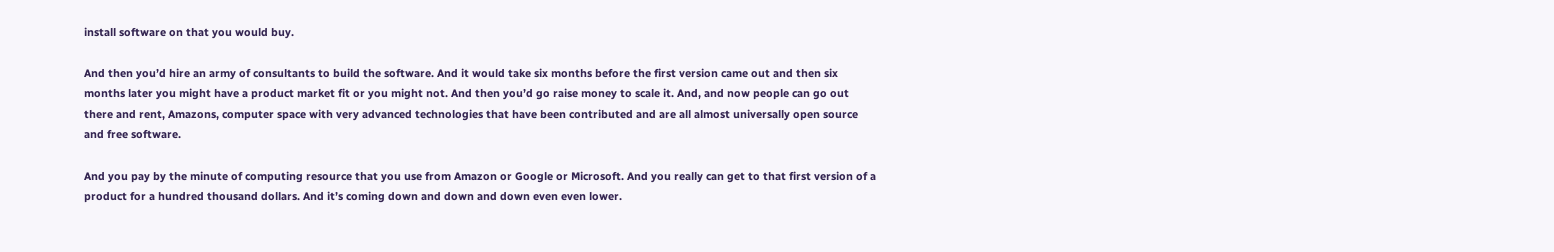install software on that you would buy.

And then you’d hire an army of consultants to build the software. And it would take six months before the first version came out and then six months later you might have a product market fit or you might not. And then you’d go raise money to scale it. And, and now people can go out there and rent, Amazons, computer space with very advanced technologies that have been contributed and are all almost universally open source and free software.

And you pay by the minute of computing resource that you use from Amazon or Google or Microsoft. And you really can get to that first version of a product for a hundred thousand dollars. And it’s coming down and down and down even even lower.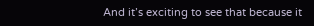And it’s exciting to see that because it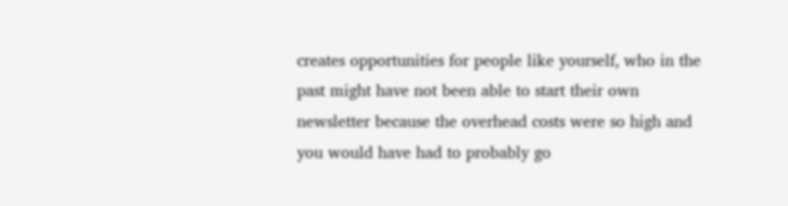creates opportunities for people like yourself, who in the past might have not been able to start their own newsletter because the overhead costs were so high and you would have had to probably go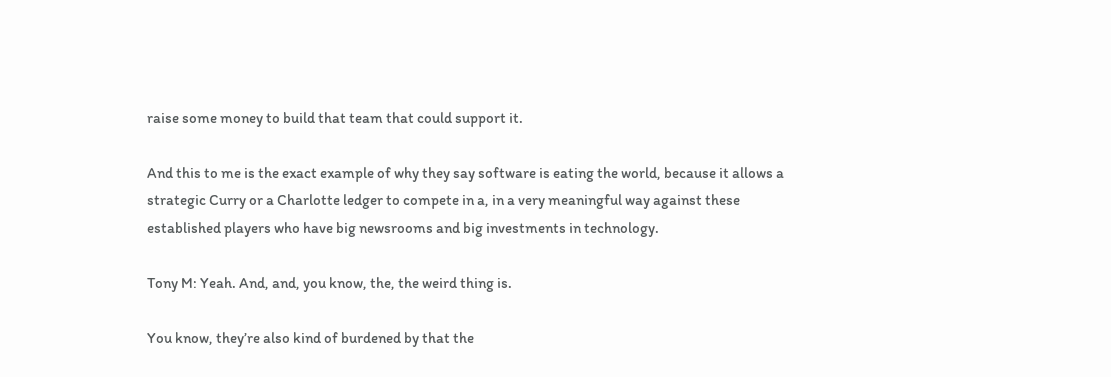raise some money to build that team that could support it.

And this to me is the exact example of why they say software is eating the world, because it allows a strategic Curry or a Charlotte ledger to compete in a, in a very meaningful way against these established players who have big newsrooms and big investments in technology.

Tony M: Yeah. And, and, you know, the, the weird thing is.

You know, they’re also kind of burdened by that the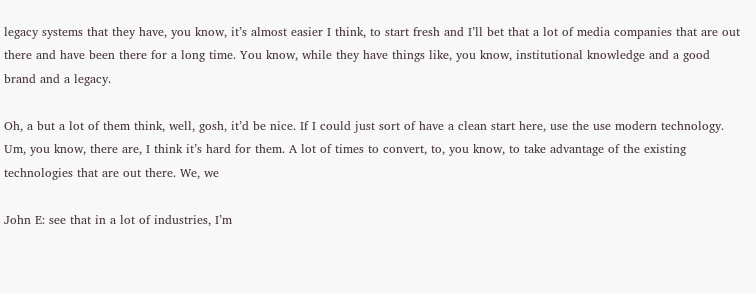legacy systems that they have, you know, it’s almost easier I think, to start fresh and I’ll bet that a lot of media companies that are out there and have been there for a long time. You know, while they have things like, you know, institutional knowledge and a good brand and a legacy.

Oh, a but a lot of them think, well, gosh, it’d be nice. If I could just sort of have a clean start here, use the use modern technology. Um, you know, there are, I think it’s hard for them. A lot of times to convert, to, you know, to take advantage of the existing technologies that are out there. We, we

John E: see that in a lot of industries, I’m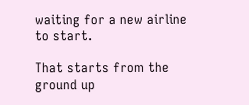waiting for a new airline to start.

That starts from the ground up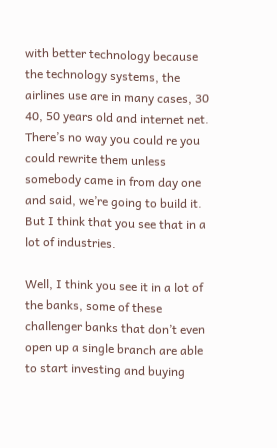with better technology because the technology systems, the airlines use are in many cases, 30 40, 50 years old and internet net. There’s no way you could re you could rewrite them unless somebody came in from day one and said, we’re going to build it. But I think that you see that in a lot of industries.

Well, I think you see it in a lot of the banks, some of these challenger banks that don’t even open up a single branch are able to start investing and buying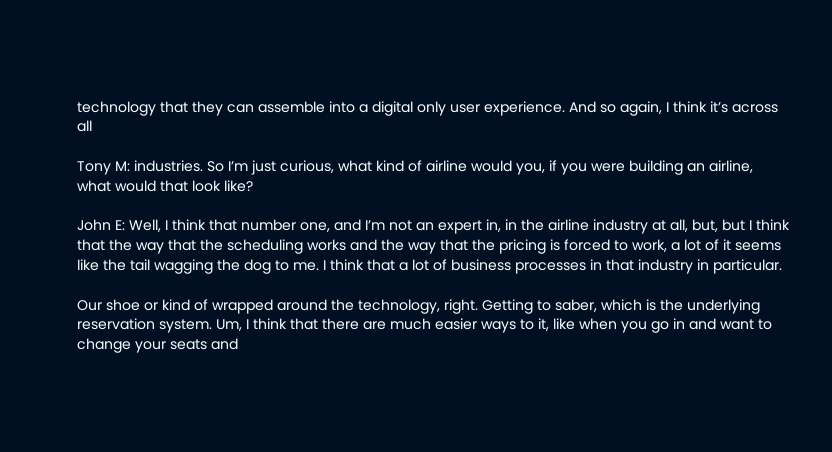technology that they can assemble into a digital only user experience. And so again, I think it’s across all

Tony M: industries. So I’m just curious, what kind of airline would you, if you were building an airline, what would that look like?

John E: Well, I think that number one, and I’m not an expert in, in the airline industry at all, but, but I think that the way that the scheduling works and the way that the pricing is forced to work, a lot of it seems like the tail wagging the dog to me. I think that a lot of business processes in that industry in particular.

Our shoe or kind of wrapped around the technology, right. Getting to saber, which is the underlying reservation system. Um, I think that there are much easier ways to it, like when you go in and want to change your seats and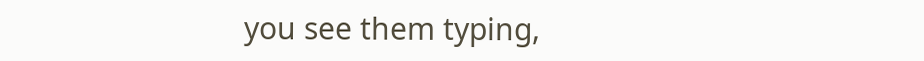you see them typing,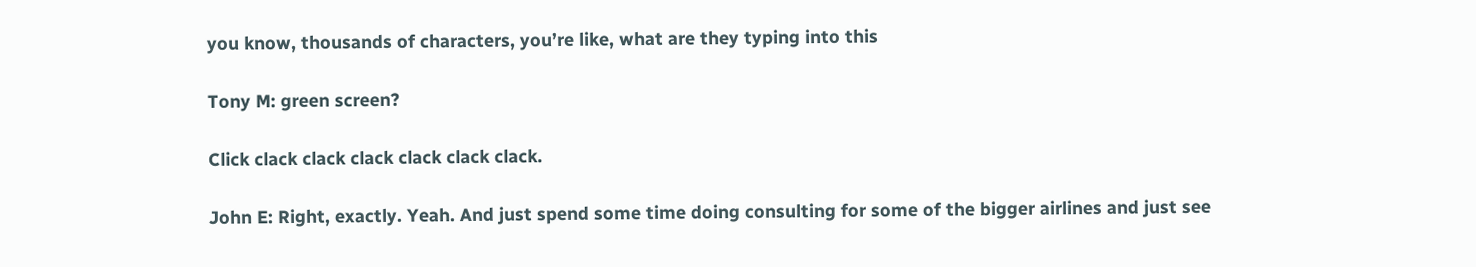you know, thousands of characters, you’re like, what are they typing into this

Tony M: green screen?

Click clack clack clack clack clack clack.

John E: Right, exactly. Yeah. And just spend some time doing consulting for some of the bigger airlines and just see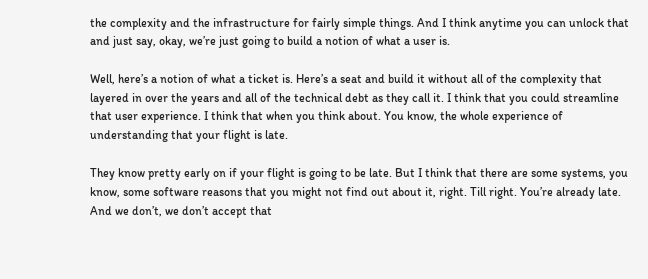the complexity and the infrastructure for fairly simple things. And I think anytime you can unlock that and just say, okay, we’re just going to build a notion of what a user is.

Well, here’s a notion of what a ticket is. Here’s a seat and build it without all of the complexity that layered in over the years and all of the technical debt as they call it. I think that you could streamline that user experience. I think that when you think about. You know, the whole experience of understanding that your flight is late.

They know pretty early on if your flight is going to be late. But I think that there are some systems, you know, some software reasons that you might not find out about it, right. Till right. You’re already late. And we don’t, we don’t accept that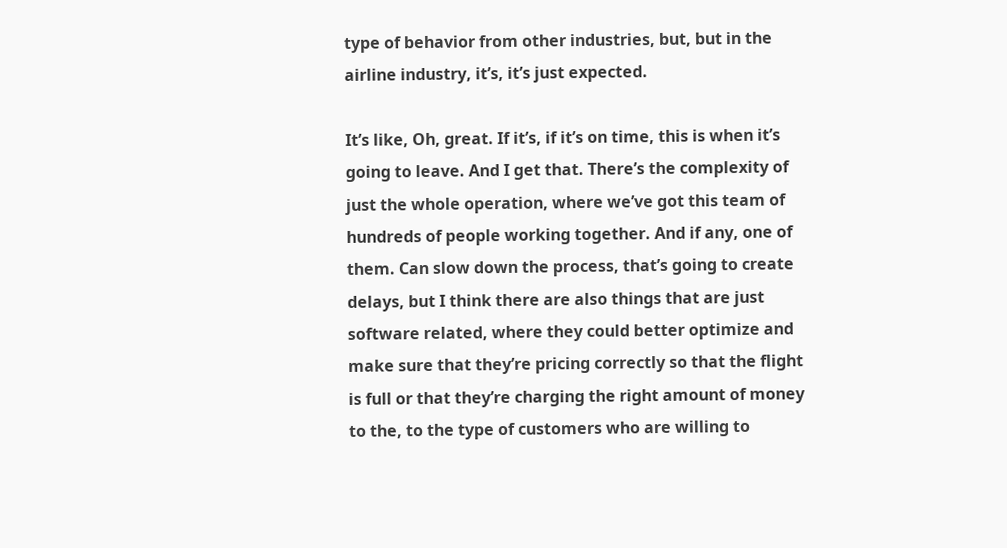type of behavior from other industries, but, but in the airline industry, it’s, it’s just expected.

It’s like, Oh, great. If it’s, if it’s on time, this is when it’s going to leave. And I get that. There’s the complexity of just the whole operation, where we’ve got this team of hundreds of people working together. And if any, one of them. Can slow down the process, that’s going to create delays, but I think there are also things that are just software related, where they could better optimize and make sure that they’re pricing correctly so that the flight is full or that they’re charging the right amount of money to the, to the type of customers who are willing to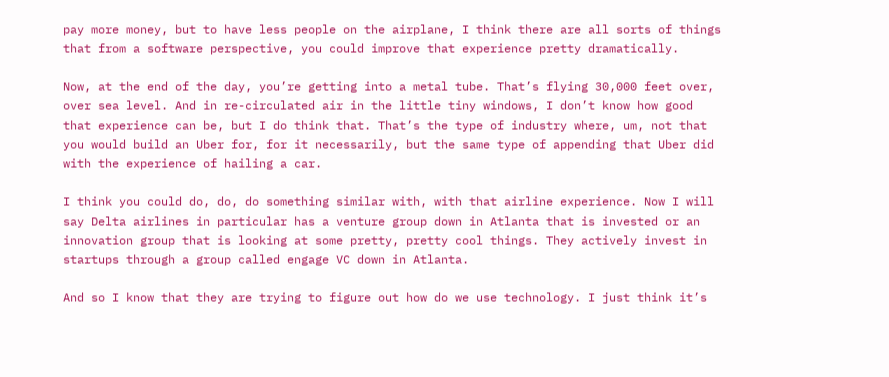pay more money, but to have less people on the airplane, I think there are all sorts of things that from a software perspective, you could improve that experience pretty dramatically.

Now, at the end of the day, you’re getting into a metal tube. That’s flying 30,000 feet over, over sea level. And in re-circulated air in the little tiny windows, I don’t know how good that experience can be, but I do think that. That’s the type of industry where, um, not that you would build an Uber for, for it necessarily, but the same type of appending that Uber did with the experience of hailing a car.

I think you could do, do, do something similar with, with that airline experience. Now I will say Delta airlines in particular has a venture group down in Atlanta that is invested or an innovation group that is looking at some pretty, pretty cool things. They actively invest in startups through a group called engage VC down in Atlanta.

And so I know that they are trying to figure out how do we use technology. I just think it’s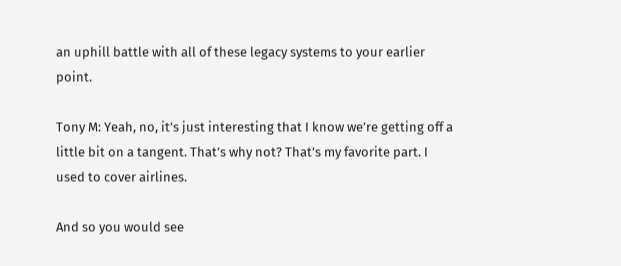an uphill battle with all of these legacy systems to your earlier point.

Tony M: Yeah, no, it’s just interesting that I know we’re getting off a little bit on a tangent. That’s why not? That’s my favorite part. I used to cover airlines.

And so you would see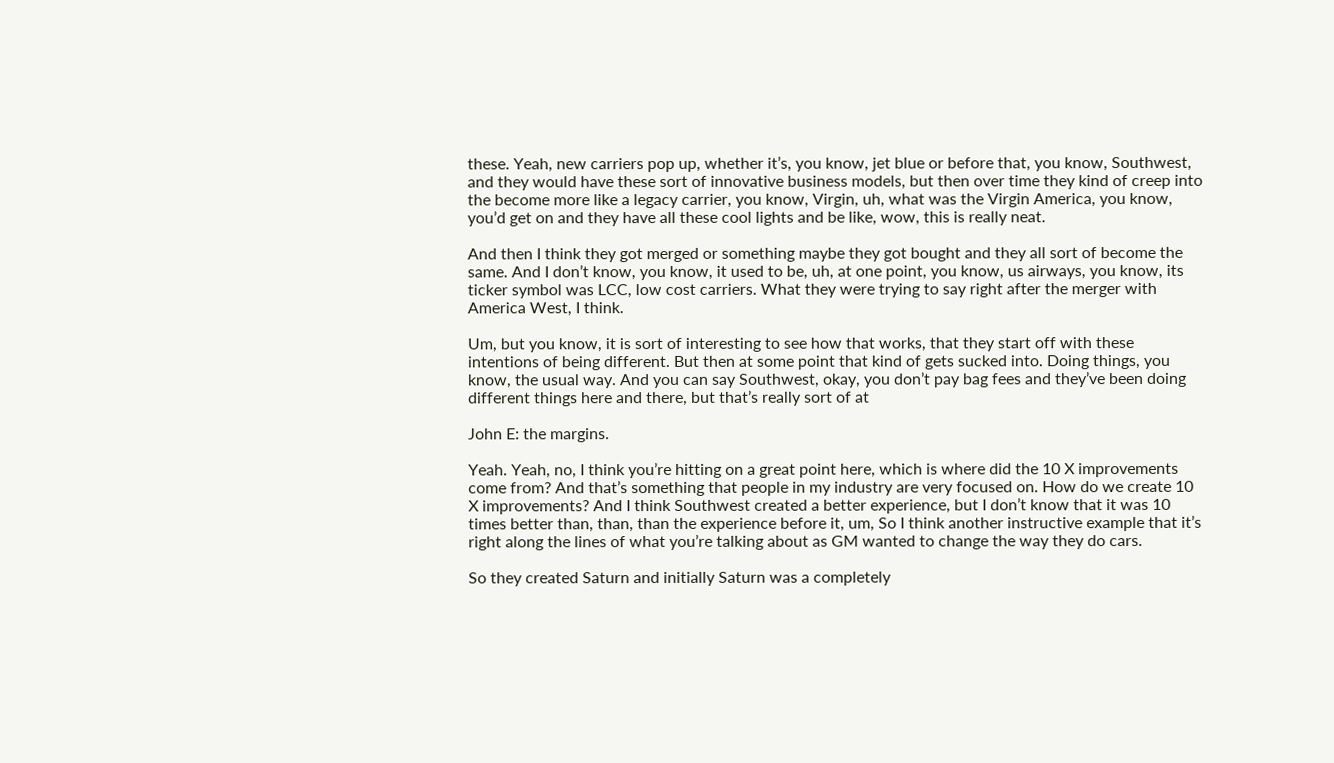these. Yeah, new carriers pop up, whether it’s, you know, jet blue or before that, you know, Southwest, and they would have these sort of innovative business models, but then over time they kind of creep into the become more like a legacy carrier, you know, Virgin, uh, what was the Virgin America, you know, you’d get on and they have all these cool lights and be like, wow, this is really neat.

And then I think they got merged or something maybe they got bought and they all sort of become the same. And I don’t know, you know, it used to be, uh, at one point, you know, us airways, you know, its ticker symbol was LCC, low cost carriers. What they were trying to say right after the merger with America West, I think.

Um, but you know, it is sort of interesting to see how that works, that they start off with these intentions of being different. But then at some point that kind of gets sucked into. Doing things, you know, the usual way. And you can say Southwest, okay, you don’t pay bag fees and they’ve been doing different things here and there, but that’s really sort of at

John E: the margins.

Yeah. Yeah, no, I think you’re hitting on a great point here, which is where did the 10 X improvements come from? And that’s something that people in my industry are very focused on. How do we create 10 X improvements? And I think Southwest created a better experience, but I don’t know that it was 10 times better than, than, than the experience before it, um, So I think another instructive example that it’s right along the lines of what you’re talking about as GM wanted to change the way they do cars.

So they created Saturn and initially Saturn was a completely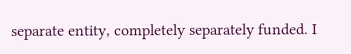separate entity, completely separately funded. I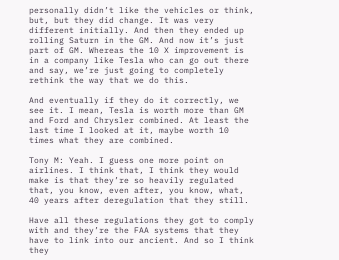personally didn’t like the vehicles or think, but, but they did change. It was very different initially. And then they ended up rolling Saturn in the GM. And now it’s just part of GM. Whereas the 10 X improvement is in a company like Tesla who can go out there and say, we’re just going to completely rethink the way that we do this.

And eventually if they do it correctly, we see it. I mean, Tesla is worth more than GM and Ford and Chrysler combined. At least the last time I looked at it, maybe worth 10 times what they are combined.

Tony M: Yeah. I guess one more point on airlines. I think that, I think they would make is that they’re so heavily regulated that, you know, even after, you know, what, 40 years after deregulation that they still.

Have all these regulations they got to comply with and they’re the FAA systems that they have to link into our ancient. And so I think they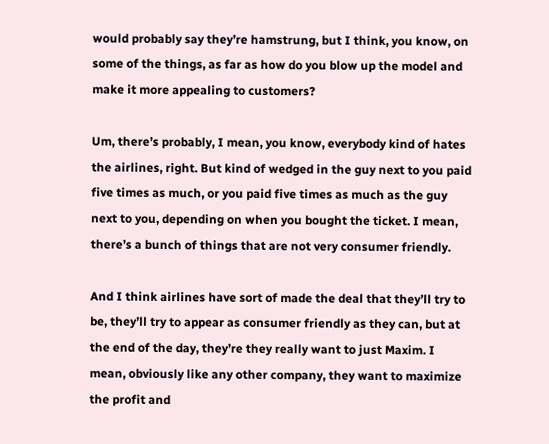would probably say they’re hamstrung, but I think, you know, on some of the things, as far as how do you blow up the model and make it more appealing to customers?

Um, there’s probably, I mean, you know, everybody kind of hates the airlines, right. But kind of wedged in the guy next to you paid five times as much, or you paid five times as much as the guy next to you, depending on when you bought the ticket. I mean, there’s a bunch of things that are not very consumer friendly.

And I think airlines have sort of made the deal that they’ll try to be, they’ll try to appear as consumer friendly as they can, but at the end of the day, they’re they really want to just Maxim. I mean, obviously like any other company, they want to maximize the profit and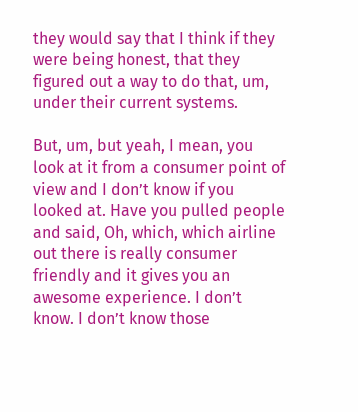they would say that I think if they were being honest, that they figured out a way to do that, um, under their current systems.

But, um, but yeah, I mean, you look at it from a consumer point of view and I don’t know if you looked at. Have you pulled people and said, Oh, which, which airline out there is really consumer friendly and it gives you an awesome experience. I don’t know. I don’t know those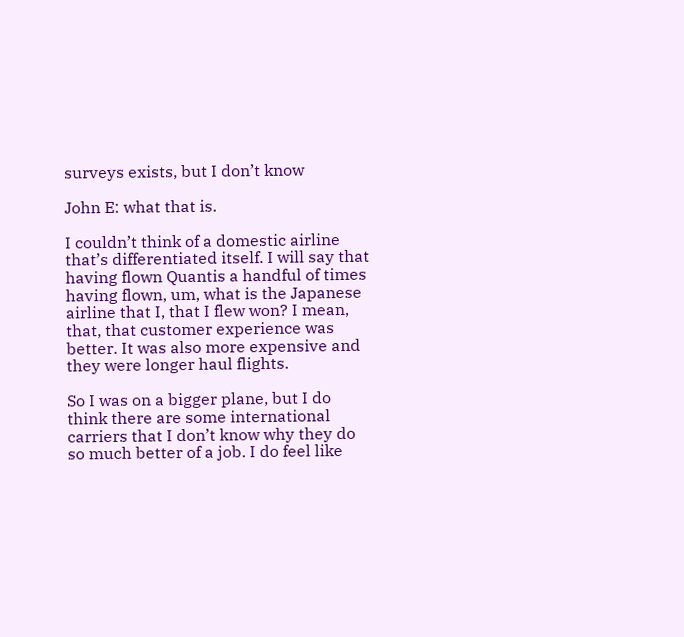surveys exists, but I don’t know

John E: what that is.

I couldn’t think of a domestic airline that’s differentiated itself. I will say that having flown Quantis a handful of times having flown, um, what is the Japanese airline that I, that I flew won? I mean, that, that customer experience was better. It was also more expensive and they were longer haul flights.

So I was on a bigger plane, but I do think there are some international carriers that I don’t know why they do so much better of a job. I do feel like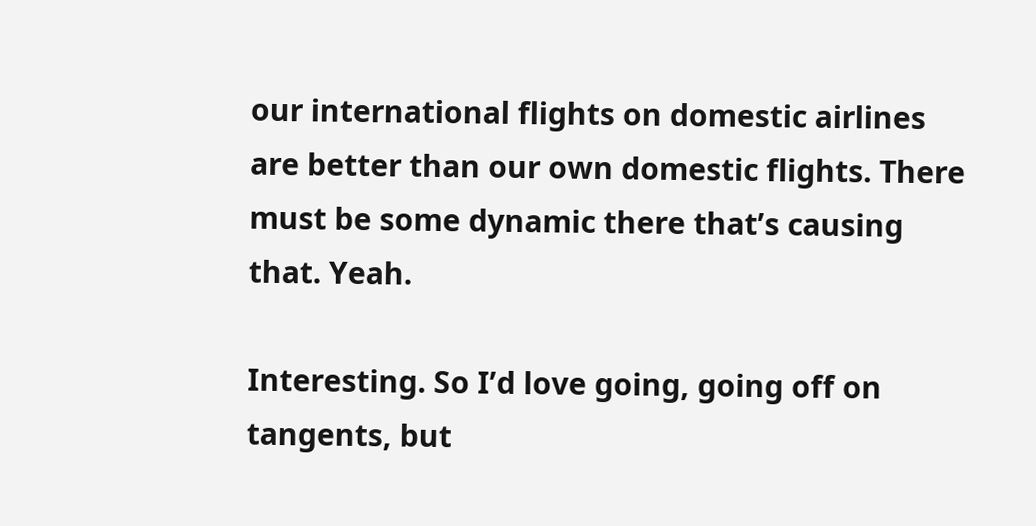our international flights on domestic airlines are better than our own domestic flights. There must be some dynamic there that’s causing that. Yeah.

Interesting. So I’d love going, going off on tangents, but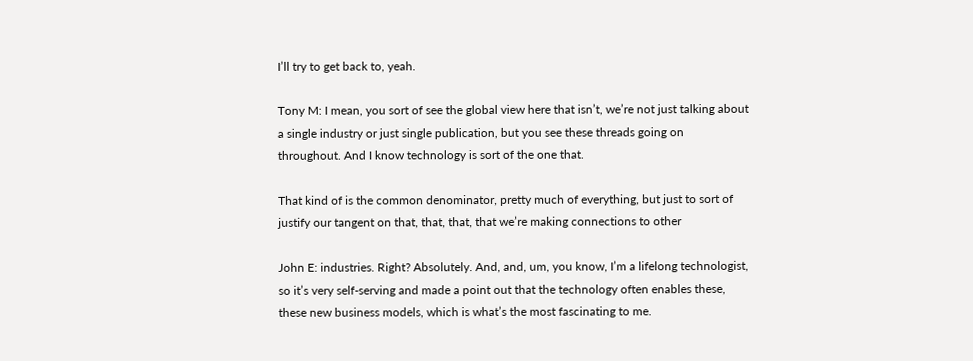I’ll try to get back to, yeah.

Tony M: I mean, you sort of see the global view here that isn’t, we’re not just talking about a single industry or just single publication, but you see these threads going on throughout. And I know technology is sort of the one that.

That kind of is the common denominator, pretty much of everything, but just to sort of justify our tangent on that, that, that, that we’re making connections to other

John E: industries. Right? Absolutely. And, and, um, you know, I’m a lifelong technologist, so it’s very self-serving and made a point out that the technology often enables these, these new business models, which is what’s the most fascinating to me.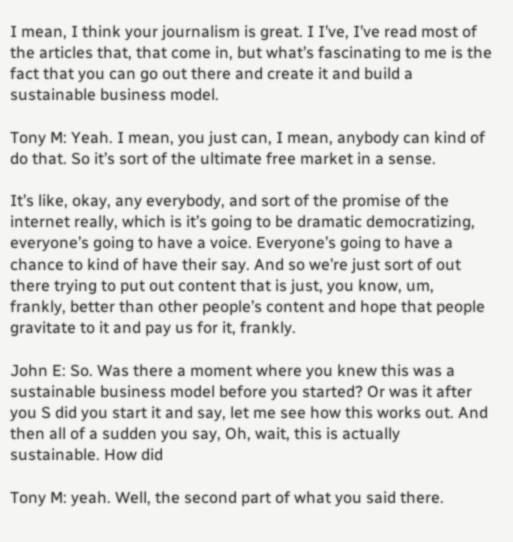I mean, I think your journalism is great. I I’ve, I’ve read most of the articles that, that come in, but what’s fascinating to me is the fact that you can go out there and create it and build a sustainable business model.

Tony M: Yeah. I mean, you just can, I mean, anybody can kind of do that. So it’s sort of the ultimate free market in a sense.

It’s like, okay, any everybody, and sort of the promise of the internet really, which is it’s going to be dramatic democratizing, everyone’s going to have a voice. Everyone’s going to have a chance to kind of have their say. And so we’re just sort of out there trying to put out content that is just, you know, um, frankly, better than other people’s content and hope that people gravitate to it and pay us for it, frankly.

John E: So. Was there a moment where you knew this was a sustainable business model before you started? Or was it after you S did you start it and say, let me see how this works out. And then all of a sudden you say, Oh, wait, this is actually sustainable. How did

Tony M: yeah. Well, the second part of what you said there.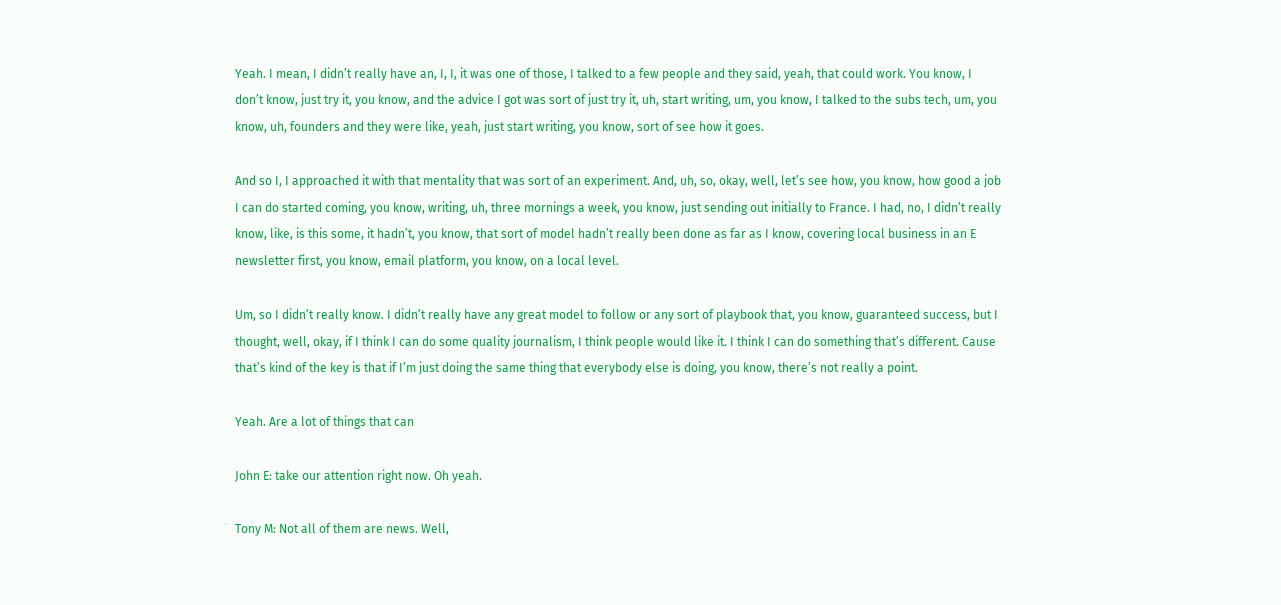Yeah. I mean, I didn’t really have an, I, I, it was one of those, I talked to a few people and they said, yeah, that could work. You know, I don’t know, just try it, you know, and the advice I got was sort of just try it, uh, start writing, um, you know, I talked to the subs tech, um, you know, uh, founders and they were like, yeah, just start writing, you know, sort of see how it goes.

And so I, I approached it with that mentality that was sort of an experiment. And, uh, so, okay, well, let’s see how, you know, how good a job I can do started coming, you know, writing, uh, three mornings a week, you know, just sending out initially to France. I had, no, I didn’t really know, like, is this some, it hadn’t, you know, that sort of model hadn’t really been done as far as I know, covering local business in an E newsletter first, you know, email platform, you know, on a local level.

Um, so I didn’t really know. I didn’t really have any great model to follow or any sort of playbook that, you know, guaranteed success, but I thought, well, okay, if I think I can do some quality journalism, I think people would like it. I think I can do something that’s different. Cause that’s kind of the key is that if I’m just doing the same thing that everybody else is doing, you know, there’s not really a point.

Yeah. Are a lot of things that can

John E: take our attention right now. Oh yeah.

Tony M: Not all of them are news. Well,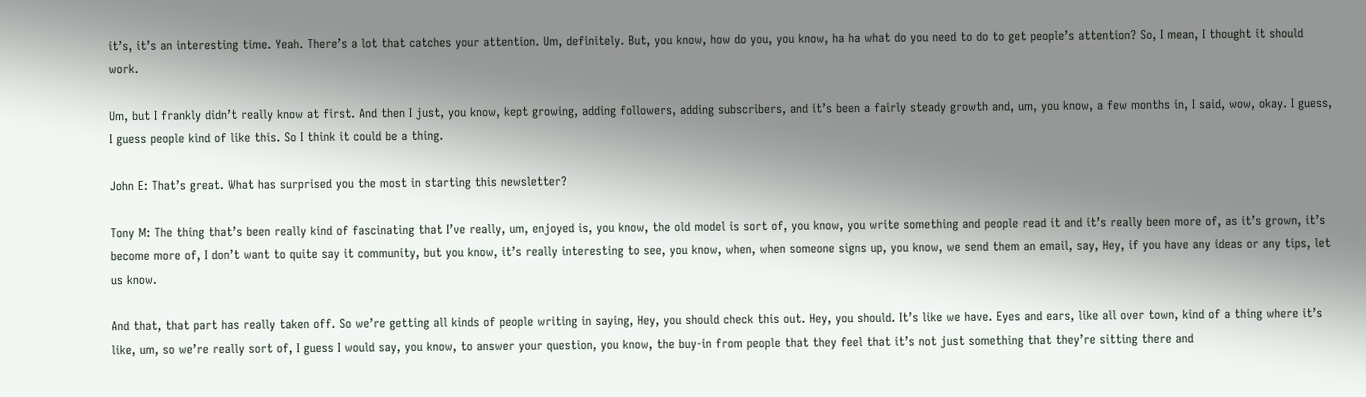it’s, it’s an interesting time. Yeah. There’s a lot that catches your attention. Um, definitely. But, you know, how do you, you know, ha ha what do you need to do to get people’s attention? So, I mean, I thought it should work.

Um, but I frankly didn’t really know at first. And then I just, you know, kept growing, adding followers, adding subscribers, and it’s been a fairly steady growth and, um, you know, a few months in, I said, wow, okay. I guess, I guess people kind of like this. So I think it could be a thing.

John E: That’s great. What has surprised you the most in starting this newsletter?

Tony M: The thing that’s been really kind of fascinating that I’ve really, um, enjoyed is, you know, the old model is sort of, you know, you write something and people read it and it’s really been more of, as it’s grown, it’s become more of, I don’t want to quite say it community, but you know, it’s really interesting to see, you know, when, when someone signs up, you know, we send them an email, say, Hey, if you have any ideas or any tips, let us know.

And that, that part has really taken off. So we’re getting all kinds of people writing in saying, Hey, you should check this out. Hey, you should. It’s like we have. Eyes and ears, like all over town, kind of a thing where it’s like, um, so we’re really sort of, I guess I would say, you know, to answer your question, you know, the buy-in from people that they feel that it’s not just something that they’re sitting there and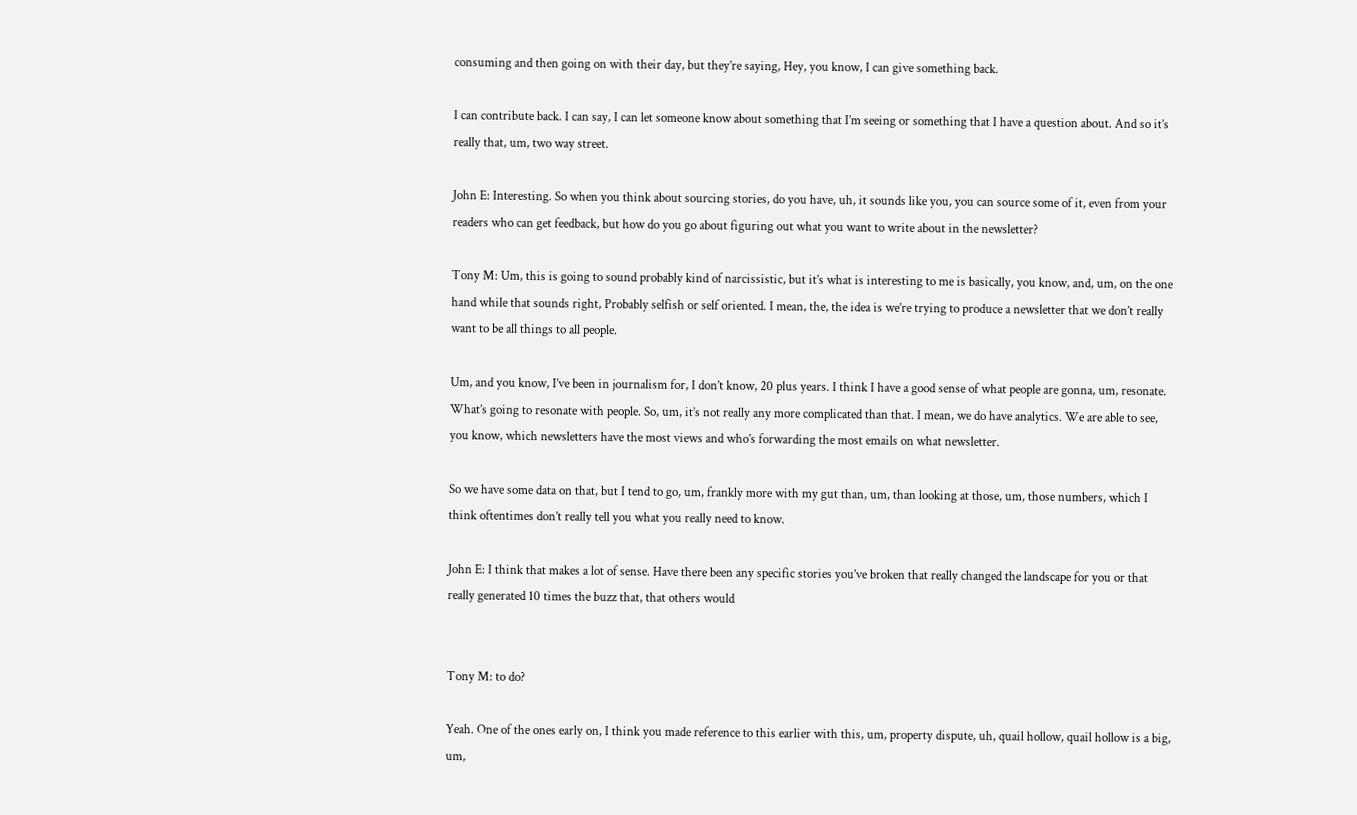consuming and then going on with their day, but they’re saying, Hey, you know, I can give something back.

I can contribute back. I can say, I can let someone know about something that I’m seeing or something that I have a question about. And so it’s really that, um, two way street.

John E: Interesting. So when you think about sourcing stories, do you have, uh, it sounds like you, you can source some of it, even from your readers who can get feedback, but how do you go about figuring out what you want to write about in the newsletter?

Tony M: Um, this is going to sound probably kind of narcissistic, but it’s what is interesting to me is basically, you know, and, um, on the one hand while that sounds right, Probably selfish or self oriented. I mean, the, the idea is we’re trying to produce a newsletter that we don’t really want to be all things to all people.

Um, and you know, I’ve been in journalism for, I don’t know, 20 plus years. I think I have a good sense of what people are gonna, um, resonate. What’s going to resonate with people. So, um, it’s not really any more complicated than that. I mean, we do have analytics. We are able to see, you know, which newsletters have the most views and who’s forwarding the most emails on what newsletter.

So we have some data on that, but I tend to go, um, frankly more with my gut than, um, than looking at those, um, those numbers, which I think oftentimes don’t really tell you what you really need to know.

John E: I think that makes a lot of sense. Have there been any specific stories you’ve broken that really changed the landscape for you or that really generated 10 times the buzz that, that others would


Tony M: to do?

Yeah. One of the ones early on, I think you made reference to this earlier with this, um, property dispute, uh, quail hollow, quail hollow is a big, um,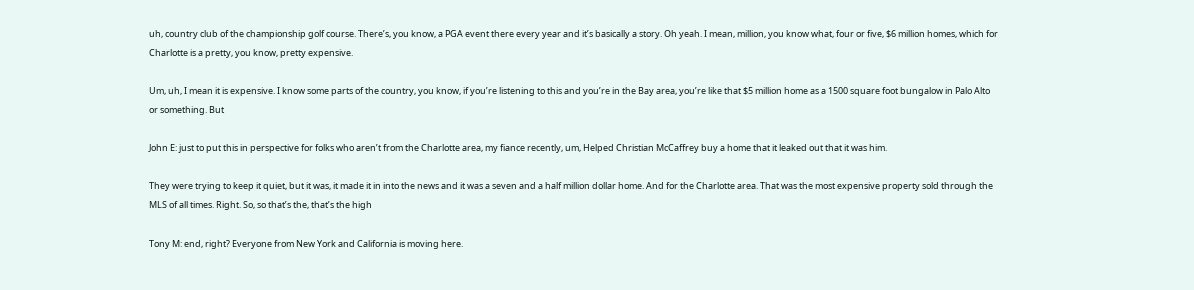uh, country club of the championship golf course. There’s, you know, a PGA event there every year and it’s basically a story. Oh yeah. I mean, million, you know what, four or five, $6 million homes, which for Charlotte is a pretty, you know, pretty expensive.

Um, uh, I mean it is expensive. I know some parts of the country, you know, if you’re listening to this and you’re in the Bay area, you’re like that $5 million home as a 1500 square foot bungalow in Palo Alto or something. But

John E: just to put this in perspective for folks who aren’t from the Charlotte area, my fiance recently, um, Helped Christian McCaffrey buy a home that it leaked out that it was him.

They were trying to keep it quiet, but it was, it made it in into the news and it was a seven and a half million dollar home. And for the Charlotte area. That was the most expensive property sold through the MLS of all times. Right. So, so that’s the, that’s the high

Tony M: end, right? Everyone from New York and California is moving here.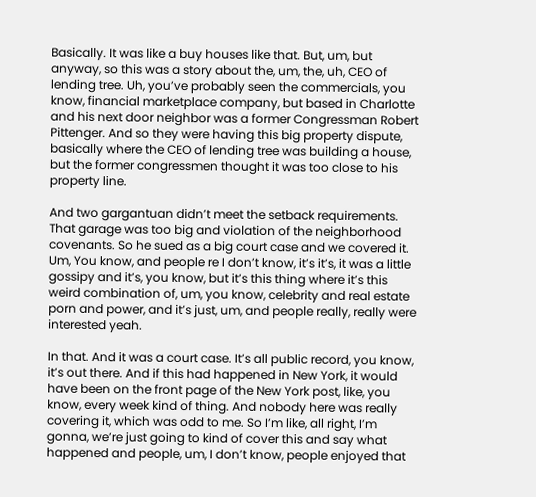Basically. It was like a buy houses like that. But, um, but anyway, so this was a story about the, um, the, uh, CEO of lending tree. Uh, you’ve probably seen the commercials, you know, financial marketplace company, but based in Charlotte and his next door neighbor was a former Congressman Robert Pittenger. And so they were having this big property dispute, basically where the CEO of lending tree was building a house, but the former congressmen thought it was too close to his property line.

And two gargantuan didn’t meet the setback requirements. That garage was too big and violation of the neighborhood covenants. So he sued as a big court case and we covered it. Um, You know, and people re I don’t know, it’s it’s, it was a little gossipy and it’s, you know, but it’s this thing where it’s this weird combination of, um, you know, celebrity and real estate porn and power, and it’s just, um, and people really, really were interested yeah.

In that. And it was a court case. It’s all public record, you know, it’s out there. And if this had happened in New York, it would have been on the front page of the New York post, like, you know, every week kind of thing. And nobody here was really covering it, which was odd to me. So I’m like, all right, I’m gonna, we’re just going to kind of cover this and say what happened and people, um, I don’t know, people enjoyed that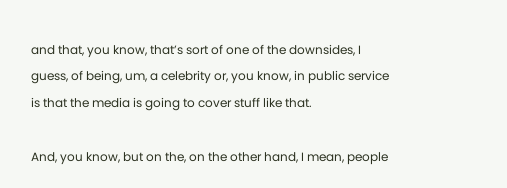and that, you know, that’s sort of one of the downsides, I guess, of being, um, a celebrity or, you know, in public service is that the media is going to cover stuff like that.

And, you know, but on the, on the other hand, I mean, people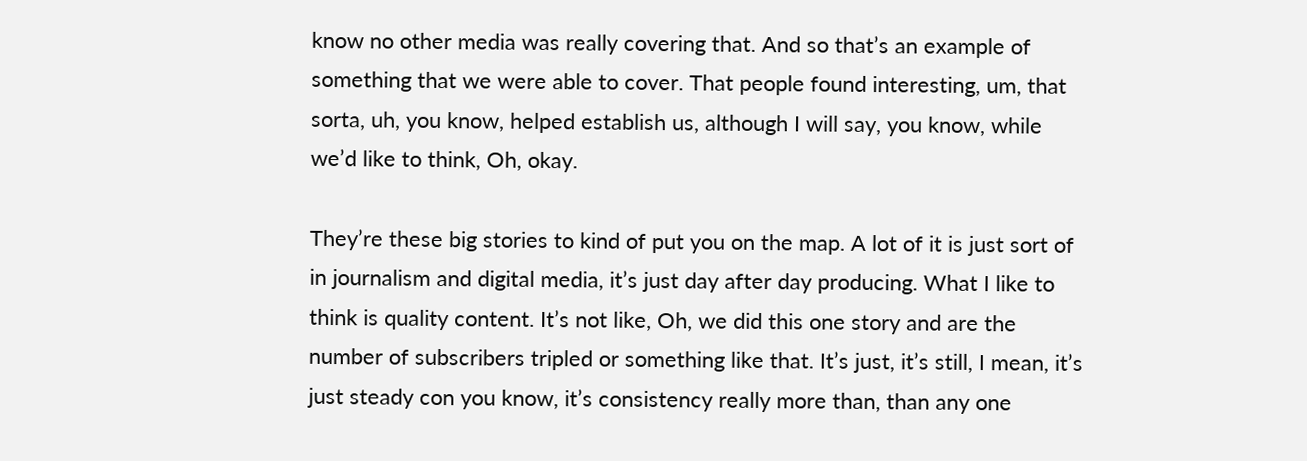know no other media was really covering that. And so that’s an example of something that we were able to cover. That people found interesting, um, that sorta, uh, you know, helped establish us, although I will say, you know, while we’d like to think, Oh, okay.

They’re these big stories to kind of put you on the map. A lot of it is just sort of in journalism and digital media, it’s just day after day producing. What I like to think is quality content. It’s not like, Oh, we did this one story and are the number of subscribers tripled or something like that. It’s just, it’s still, I mean, it’s just steady con you know, it’s consistency really more than, than any one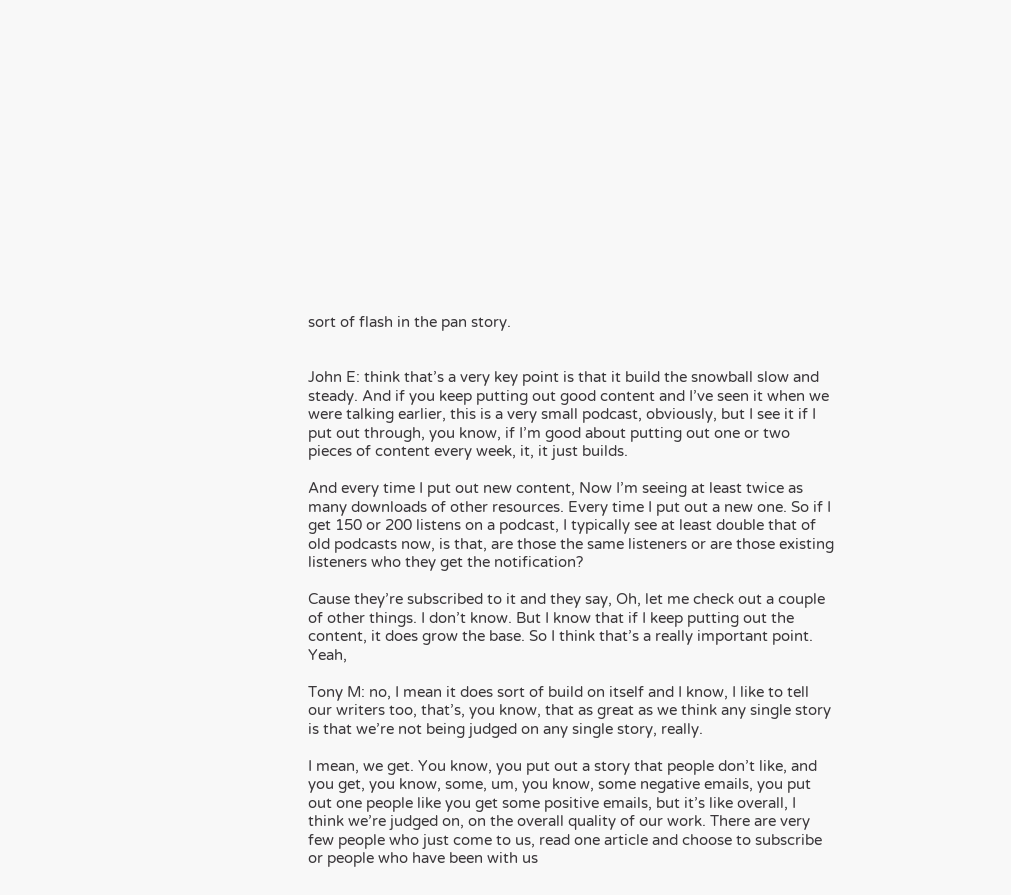sort of flash in the pan story.


John E: think that’s a very key point is that it build the snowball slow and steady. And if you keep putting out good content and I’ve seen it when we were talking earlier, this is a very small podcast, obviously, but I see it if I put out through, you know, if I’m good about putting out one or two pieces of content every week, it, it just builds.

And every time I put out new content, Now I’m seeing at least twice as many downloads of other resources. Every time I put out a new one. So if I get 150 or 200 listens on a podcast, I typically see at least double that of old podcasts now, is that, are those the same listeners or are those existing listeners who they get the notification?

Cause they’re subscribed to it and they say, Oh, let me check out a couple of other things. I don’t know. But I know that if I keep putting out the content, it does grow the base. So I think that’s a really important point. Yeah,

Tony M: no, I mean it does sort of build on itself and I know, I like to tell our writers too, that’s, you know, that as great as we think any single story is that we’re not being judged on any single story, really.

I mean, we get. You know, you put out a story that people don’t like, and you get, you know, some, um, you know, some negative emails, you put out one people like you get some positive emails, but it’s like overall, I think we’re judged on, on the overall quality of our work. There are very few people who just come to us, read one article and choose to subscribe or people who have been with us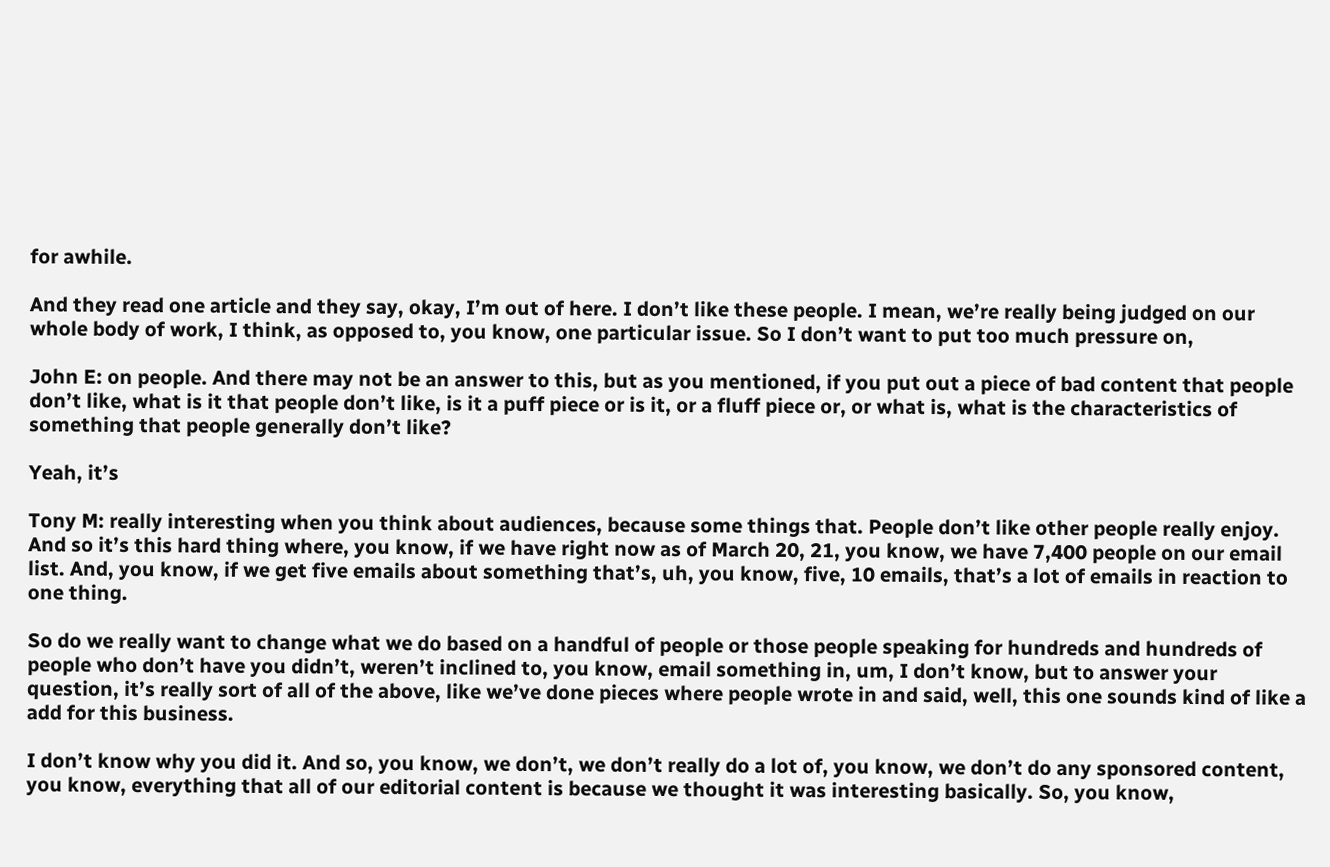for awhile.

And they read one article and they say, okay, I’m out of here. I don’t like these people. I mean, we’re really being judged on our whole body of work, I think, as opposed to, you know, one particular issue. So I don’t want to put too much pressure on,

John E: on people. And there may not be an answer to this, but as you mentioned, if you put out a piece of bad content that people don’t like, what is it that people don’t like, is it a puff piece or is it, or a fluff piece or, or what is, what is the characteristics of something that people generally don’t like?

Yeah, it’s

Tony M: really interesting when you think about audiences, because some things that. People don’t like other people really enjoy. And so it’s this hard thing where, you know, if we have right now as of March 20, 21, you know, we have 7,400 people on our email list. And, you know, if we get five emails about something that’s, uh, you know, five, 10 emails, that’s a lot of emails in reaction to one thing.

So do we really want to change what we do based on a handful of people or those people speaking for hundreds and hundreds of people who don’t have you didn’t, weren’t inclined to, you know, email something in, um, I don’t know, but to answer your question, it’s really sort of all of the above, like we’ve done pieces where people wrote in and said, well, this one sounds kind of like a add for this business.

I don’t know why you did it. And so, you know, we don’t, we don’t really do a lot of, you know, we don’t do any sponsored content, you know, everything that all of our editorial content is because we thought it was interesting basically. So, you know,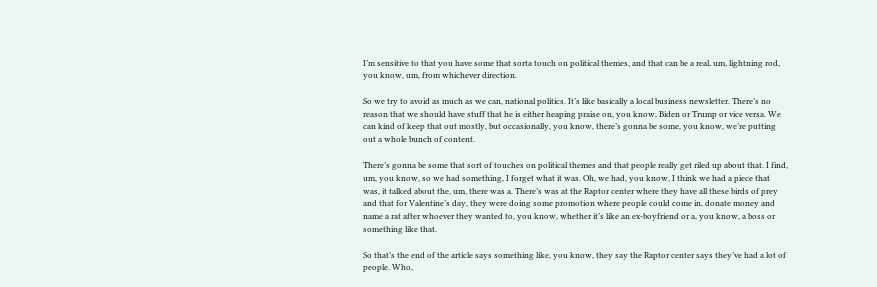I’m sensitive to that you have some that sorta touch on political themes, and that can be a real, um, lightning rod, you know, um, from whichever direction.

So we try to avoid as much as we can, national politics. It’s like basically a local business newsletter. There’s no reason that we should have stuff that he is either heaping praise on, you know, Biden or Trump or vice versa. We can kind of keep that out mostly, but occasionally, you know, there’s gonna be some, you know, we’re putting out a whole bunch of content.

There’s gonna be some that sort of touches on political themes and that people really get riled up about that. I find, um, you know, so we had something, I forget what it was. Oh, we had, you know, I think we had a piece that was, it talked about the, um, there was a. There’s was at the Raptor center where they have all these birds of prey and that for Valentine’s day, they were doing some promotion where people could come in, donate money and name a rat after whoever they wanted to, you know, whether it’s like an ex-boyfriend or a, you know, a boss or something like that.

So that’s the end of the article says something like, you know, they say the Raptor center says they’ve had a lot of people. Who,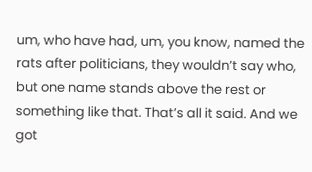um, who have had, um, you know, named the rats after politicians, they wouldn’t say who, but one name stands above the rest or something like that. That’s all it said. And we got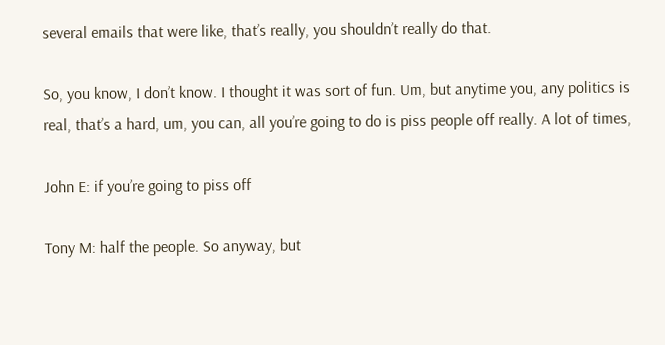several emails that were like, that’s really, you shouldn’t really do that.

So, you know, I don’t know. I thought it was sort of fun. Um, but anytime you, any politics is real, that’s a hard, um, you can, all you’re going to do is piss people off really. A lot of times,

John E: if you’re going to piss off

Tony M: half the people. So anyway, but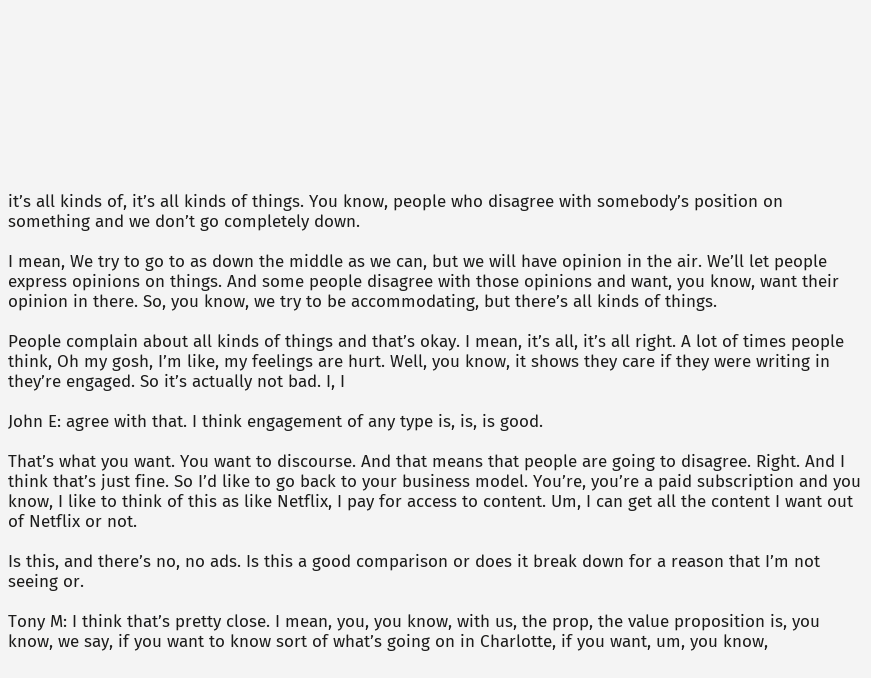it’s all kinds of, it’s all kinds of things. You know, people who disagree with somebody’s position on something and we don’t go completely down.

I mean, We try to go to as down the middle as we can, but we will have opinion in the air. We’ll let people express opinions on things. And some people disagree with those opinions and want, you know, want their opinion in there. So, you know, we try to be accommodating, but there’s all kinds of things.

People complain about all kinds of things and that’s okay. I mean, it’s all, it’s all right. A lot of times people think, Oh my gosh, I’m like, my feelings are hurt. Well, you know, it shows they care if they were writing in they’re engaged. So it’s actually not bad. I, I

John E: agree with that. I think engagement of any type is, is, is good.

That’s what you want. You want to discourse. And that means that people are going to disagree. Right. And I think that’s just fine. So I’d like to go back to your business model. You’re, you’re a paid subscription and you know, I like to think of this as like Netflix, I pay for access to content. Um, I can get all the content I want out of Netflix or not.

Is this, and there’s no, no ads. Is this a good comparison or does it break down for a reason that I’m not seeing or.

Tony M: I think that’s pretty close. I mean, you, you know, with us, the prop, the value proposition is, you know, we say, if you want to know sort of what’s going on in Charlotte, if you want, um, you know,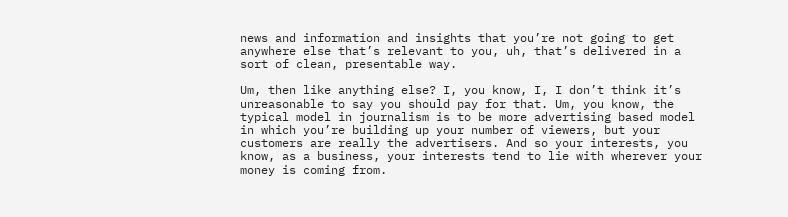news and information and insights that you’re not going to get anywhere else that’s relevant to you, uh, that’s delivered in a sort of clean, presentable way.

Um, then like anything else? I, you know, I, I don’t think it’s unreasonable to say you should pay for that. Um, you know, the typical model in journalism is to be more advertising based model in which you’re building up your number of viewers, but your customers are really the advertisers. And so your interests, you know, as a business, your interests tend to lie with wherever your money is coming from.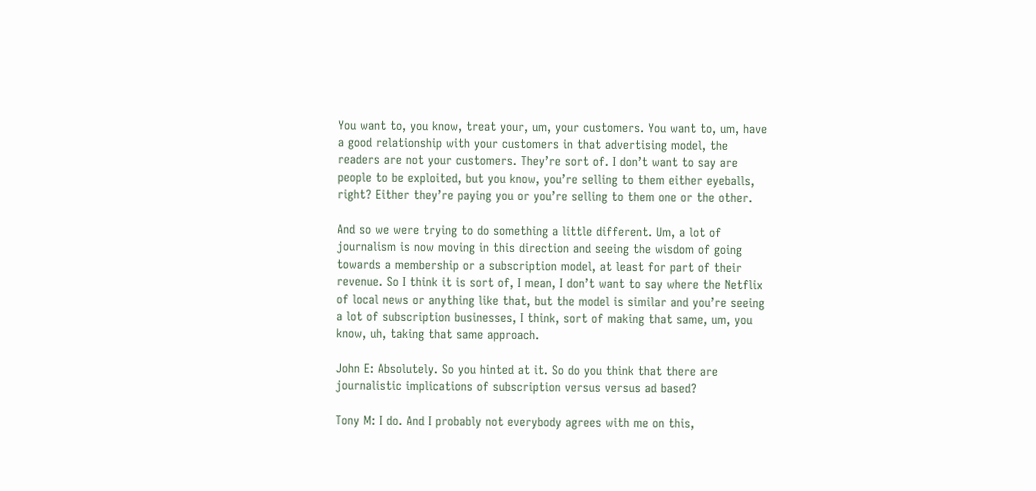You want to, you know, treat your, um, your customers. You want to, um, have a good relationship with your customers in that advertising model, the readers are not your customers. They’re sort of. I don’t want to say are people to be exploited, but you know, you’re selling to them either eyeballs, right? Either they’re paying you or you’re selling to them one or the other.

And so we were trying to do something a little different. Um, a lot of journalism is now moving in this direction and seeing the wisdom of going towards a membership or a subscription model, at least for part of their revenue. So I think it is sort of, I mean, I don’t want to say where the Netflix of local news or anything like that, but the model is similar and you’re seeing a lot of subscription businesses, I think, sort of making that same, um, you know, uh, taking that same approach.

John E: Absolutely. So you hinted at it. So do you think that there are journalistic implications of subscription versus versus ad based?

Tony M: I do. And I probably not everybody agrees with me on this,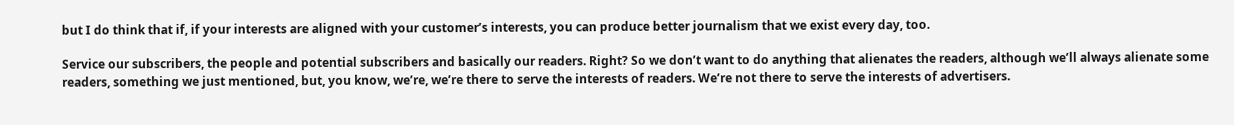but I do think that if, if your interests are aligned with your customer’s interests, you can produce better journalism that we exist every day, too.

Service our subscribers, the people and potential subscribers and basically our readers. Right? So we don’t want to do anything that alienates the readers, although we’ll always alienate some readers, something we just mentioned, but, you know, we’re, we’re there to serve the interests of readers. We’re not there to serve the interests of advertisers.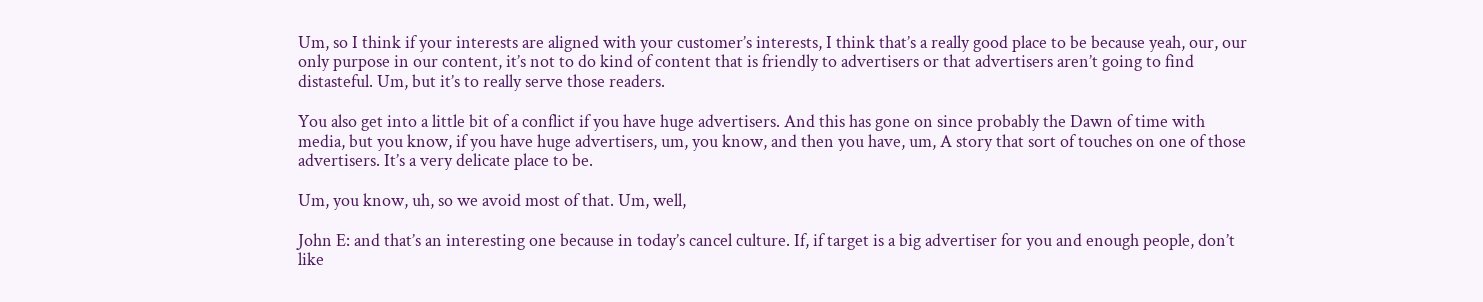Um, so I think if your interests are aligned with your customer’s interests, I think that’s a really good place to be because yeah, our, our only purpose in our content, it’s not to do kind of content that is friendly to advertisers or that advertisers aren’t going to find distasteful. Um, but it’s to really serve those readers.

You also get into a little bit of a conflict if you have huge advertisers. And this has gone on since probably the Dawn of time with media, but you know, if you have huge advertisers, um, you know, and then you have, um, A story that sort of touches on one of those advertisers. It’s a very delicate place to be.

Um, you know, uh, so we avoid most of that. Um, well,

John E: and that’s an interesting one because in today’s cancel culture. If, if target is a big advertiser for you and enough people, don’t like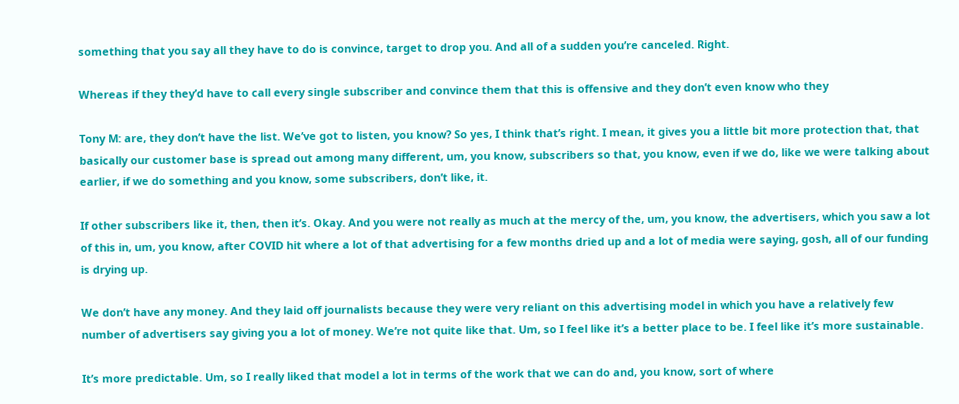something that you say all they have to do is convince, target to drop you. And all of a sudden you’re canceled. Right.

Whereas if they they’d have to call every single subscriber and convince them that this is offensive and they don’t even know who they

Tony M: are, they don’t have the list. We’ve got to listen, you know? So yes, I think that’s right. I mean, it gives you a little bit more protection that, that basically our customer base is spread out among many different, um, you know, subscribers so that, you know, even if we do, like we were talking about earlier, if we do something and you know, some subscribers, don’t like, it.

If other subscribers like it, then, then it’s. Okay. And you were not really as much at the mercy of the, um, you know, the advertisers, which you saw a lot of this in, um, you know, after COVID hit where a lot of that advertising for a few months dried up and a lot of media were saying, gosh, all of our funding is drying up.

We don’t have any money. And they laid off journalists because they were very reliant on this advertising model in which you have a relatively few number of advertisers say giving you a lot of money. We’re not quite like that. Um, so I feel like it’s a better place to be. I feel like it’s more sustainable.

It’s more predictable. Um, so I really liked that model a lot in terms of the work that we can do and, you know, sort of where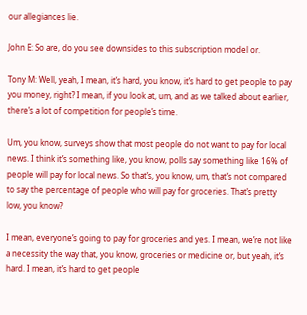our allegiances lie.

John E: So are, do you see downsides to this subscription model or.

Tony M: Well, yeah, I mean, it’s hard, you know, it’s hard to get people to pay you money, right? I mean, if you look at, um, and as we talked about earlier, there’s a lot of competition for people’s time.

Um, you know, surveys show that most people do not want to pay for local news. I think it’s something like, you know, polls say something like 16% of people will pay for local news. So that’s, you know, um, that’s not compared to say the percentage of people who will pay for groceries. That’s pretty low, you know?

I mean, everyone’s going to pay for groceries and yes. I mean, we’re not like a necessity the way that, you know, groceries or medicine or, but yeah, it’s hard. I mean, it’s hard to get people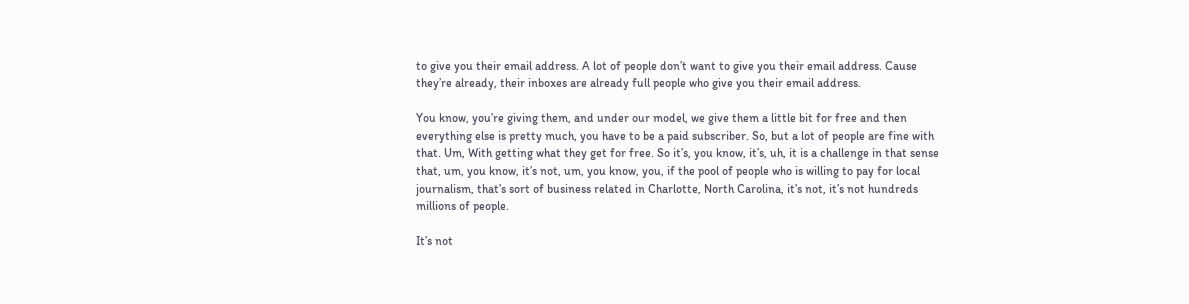to give you their email address. A lot of people don’t want to give you their email address. Cause they’re already, their inboxes are already full people who give you their email address.

You know, you’re giving them, and under our model, we give them a little bit for free and then everything else is pretty much, you have to be a paid subscriber. So, but a lot of people are fine with that. Um, With getting what they get for free. So it’s, you know, it’s, uh, it is a challenge in that sense that, um, you know, it’s not, um, you know, you, if the pool of people who is willing to pay for local journalism, that’s sort of business related in Charlotte, North Carolina, it’s not, it’s not hundreds millions of people.

It’s not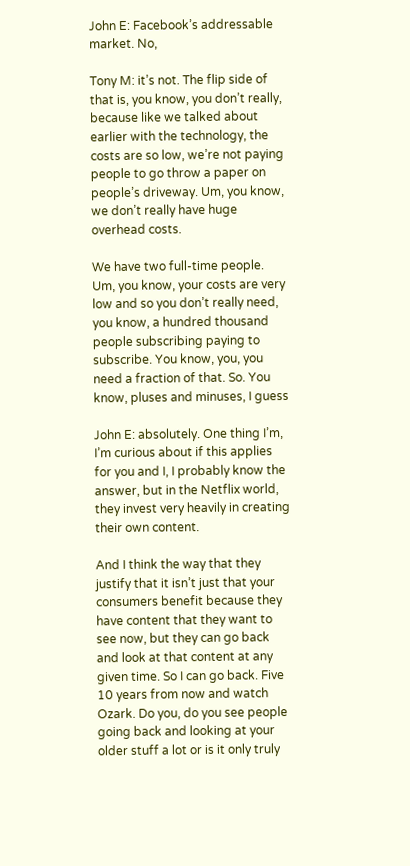John E: Facebook’s addressable market. No,

Tony M: it’s not. The flip side of that is, you know, you don’t really, because like we talked about earlier with the technology, the costs are so low, we’re not paying people to go throw a paper on people’s driveway. Um, you know, we don’t really have huge overhead costs.

We have two full-time people. Um, you know, your costs are very low and so you don’t really need, you know, a hundred thousand people subscribing paying to subscribe. You know, you, you need a fraction of that. So. You know, pluses and minuses, I guess

John E: absolutely. One thing I’m, I’m curious about if this applies for you and I, I probably know the answer, but in the Netflix world, they invest very heavily in creating their own content.

And I think the way that they justify that it isn’t just that your consumers benefit because they have content that they want to see now, but they can go back and look at that content at any given time. So I can go back. Five 10 years from now and watch Ozark. Do you, do you see people going back and looking at your older stuff a lot or is it only truly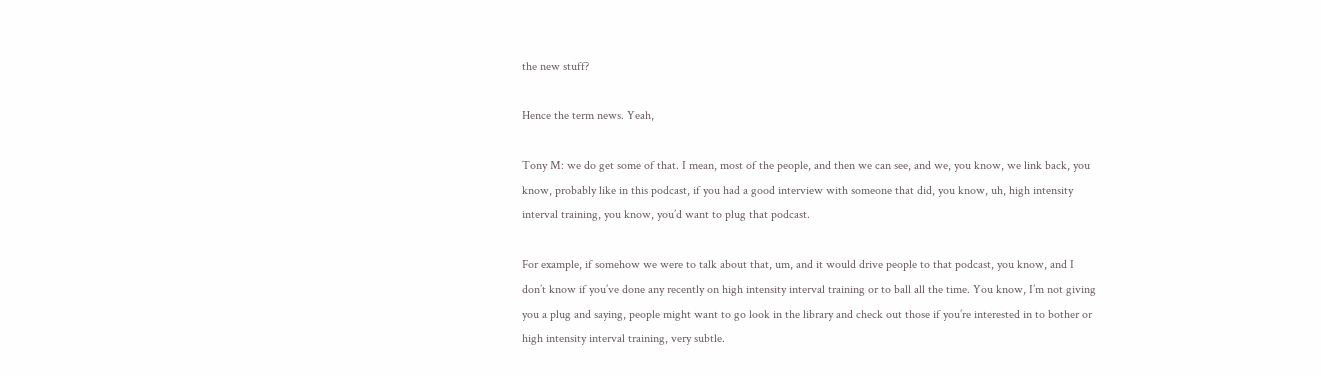the new stuff?

Hence the term news. Yeah,

Tony M: we do get some of that. I mean, most of the people, and then we can see, and we, you know, we link back, you know, probably like in this podcast, if you had a good interview with someone that did, you know, uh, high intensity interval training, you know, you’d want to plug that podcast.

For example, if somehow we were to talk about that, um, and it would drive people to that podcast, you know, and I don’t know if you’ve done any recently on high intensity interval training or to ball all the time. You know, I’m not giving you a plug and saying, people might want to go look in the library and check out those if you’re interested in to bother or high intensity interval training, very subtle.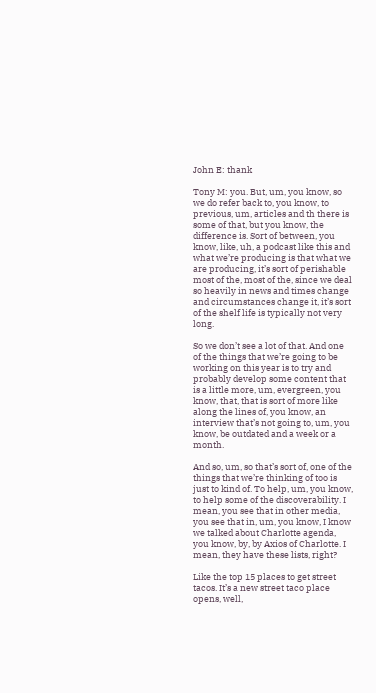John E: thank

Tony M: you. But, um, you know, so we do refer back to, you know, to previous, um, articles and th there is some of that, but you know, the difference is. Sort of between, you know, like, uh, a podcast like this and what we’re producing is that what we are producing, it’s sort of perishable most of the, most of the, since we deal so heavily in news and times change and circumstances change it, it’s sort of the shelf life is typically not very long.

So we don’t see a lot of that. And one of the things that we’re going to be working on this year is to try and probably develop some content that is a little more, um, evergreen, you know, that, that is sort of more like along the lines of, you know, an interview that’s not going to, um, you know, be outdated and a week or a month.

And so, um, so that’s sort of, one of the things that we’re thinking of too is just to kind of. To help, um, you know, to help some of the discoverability. I mean, you see that in other media, you see that in, um, you know, I know we talked about Charlotte agenda, you know, by, by Axios of Charlotte. I mean, they have these lists, right?

Like the top 15 places to get street tacos. It’s a new street taco place opens, well,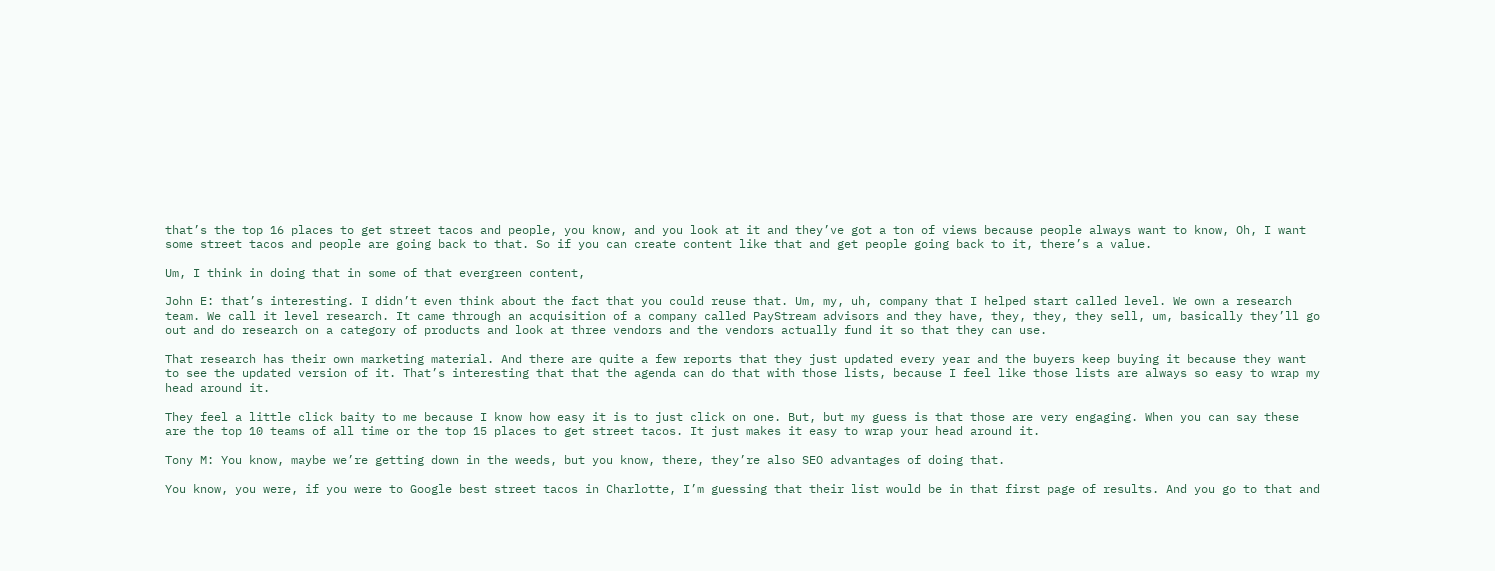that’s the top 16 places to get street tacos and people, you know, and you look at it and they’ve got a ton of views because people always want to know, Oh, I want some street tacos and people are going back to that. So if you can create content like that and get people going back to it, there’s a value.

Um, I think in doing that in some of that evergreen content,

John E: that’s interesting. I didn’t even think about the fact that you could reuse that. Um, my, uh, company that I helped start called level. We own a research team. We call it level research. It came through an acquisition of a company called PayStream advisors and they have, they, they, they sell, um, basically they’ll go out and do research on a category of products and look at three vendors and the vendors actually fund it so that they can use.

That research has their own marketing material. And there are quite a few reports that they just updated every year and the buyers keep buying it because they want to see the updated version of it. That’s interesting that that the agenda can do that with those lists, because I feel like those lists are always so easy to wrap my head around it.

They feel a little click baity to me because I know how easy it is to just click on one. But, but my guess is that those are very engaging. When you can say these are the top 10 teams of all time or the top 15 places to get street tacos. It just makes it easy to wrap your head around it.

Tony M: You know, maybe we’re getting down in the weeds, but you know, there, they’re also SEO advantages of doing that.

You know, you were, if you were to Google best street tacos in Charlotte, I’m guessing that their list would be in that first page of results. And you go to that and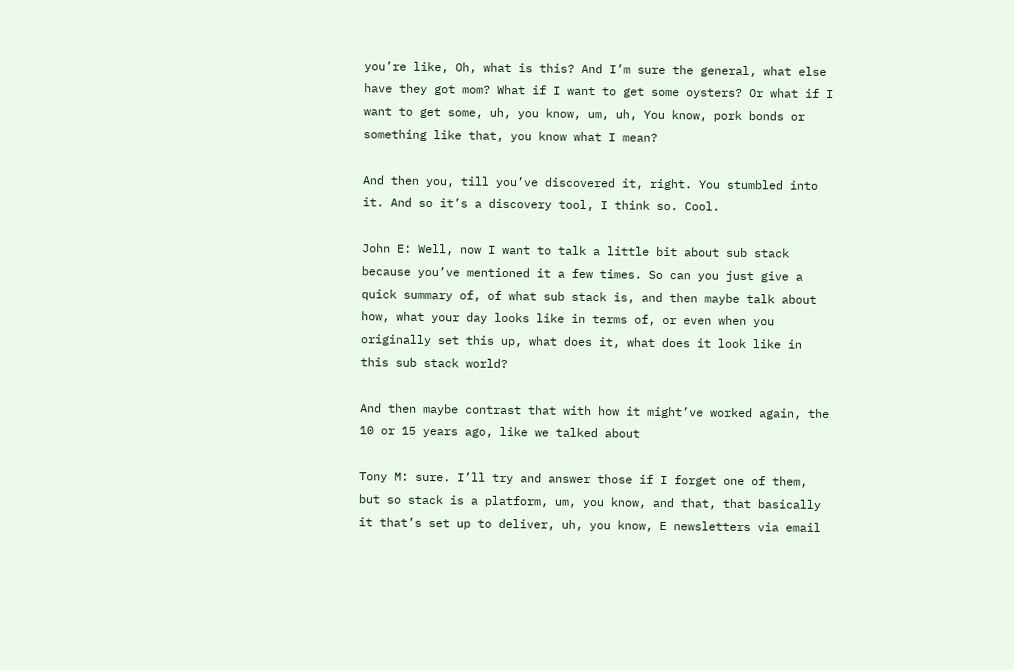you’re like, Oh, what is this? And I’m sure the general, what else have they got mom? What if I want to get some oysters? Or what if I want to get some, uh, you know, um, uh, You know, pork bonds or something like that, you know what I mean?

And then you, till you’ve discovered it, right. You stumbled into it. And so it’s a discovery tool, I think so. Cool.

John E: Well, now I want to talk a little bit about sub stack because you’ve mentioned it a few times. So can you just give a quick summary of, of what sub stack is, and then maybe talk about how, what your day looks like in terms of, or even when you originally set this up, what does it, what does it look like in this sub stack world?

And then maybe contrast that with how it might’ve worked again, the 10 or 15 years ago, like we talked about

Tony M: sure. I’ll try and answer those if I forget one of them, but so stack is a platform, um, you know, and that, that basically it that’s set up to deliver, uh, you know, E newsletters via email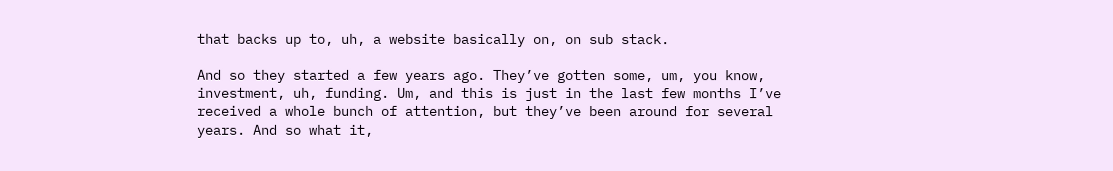that backs up to, uh, a website basically on, on sub stack.

And so they started a few years ago. They’ve gotten some, um, you know, investment, uh, funding. Um, and this is just in the last few months I’ve received a whole bunch of attention, but they’ve been around for several years. And so what it,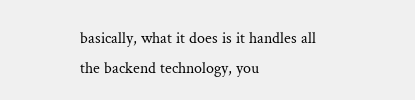basically, what it does is it handles all the backend technology, you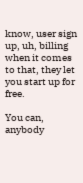know, user sign up, uh, billing when it comes to that, they let you start up for free.

You can, anybody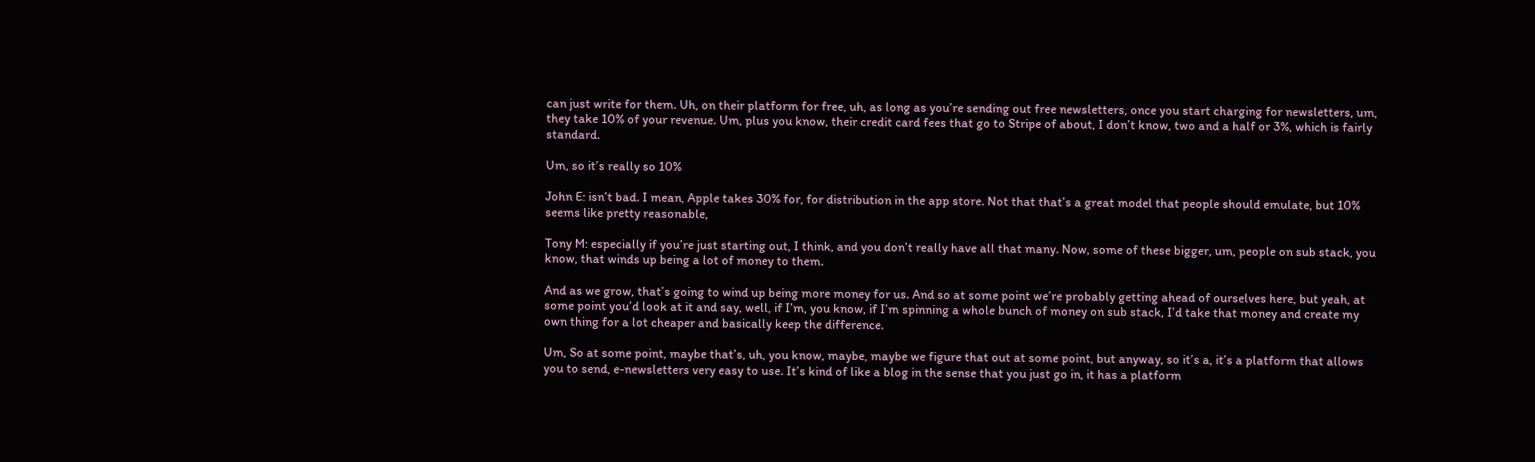can just write for them. Uh, on their platform for free, uh, as long as you’re sending out free newsletters, once you start charging for newsletters, um, they take 10% of your revenue. Um, plus you know, their credit card fees that go to Stripe of about, I don’t know, two and a half or 3%, which is fairly standard.

Um, so it’s really so 10%

John E: isn’t bad. I mean, Apple takes 30% for, for distribution in the app store. Not that that’s a great model that people should emulate, but 10% seems like pretty reasonable,

Tony M: especially if you’re just starting out, I think, and you don’t really have all that many. Now, some of these bigger, um, people on sub stack, you know, that winds up being a lot of money to them.

And as we grow, that’s going to wind up being more money for us. And so at some point we’re probably getting ahead of ourselves here, but yeah, at some point you’d look at it and say, well, if I’m, you know, if I’m spinning a whole bunch of money on sub stack, I’d take that money and create my own thing for a lot cheaper and basically keep the difference.

Um, So at some point, maybe that’s, uh, you know, maybe, maybe we figure that out at some point, but anyway, so it’s a, it’s a platform that allows you to send, e-newsletters very easy to use. It’s kind of like a blog in the sense that you just go in, it has a platform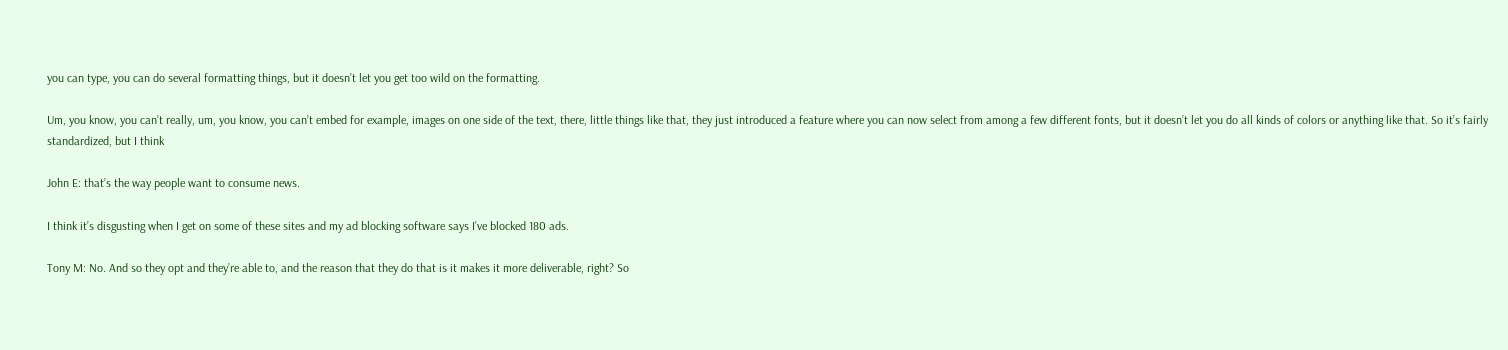you can type, you can do several formatting things, but it doesn’t let you get too wild on the formatting.

Um, you know, you can’t really, um, you know, you can’t embed for example, images on one side of the text, there, little things like that, they just introduced a feature where you can now select from among a few different fonts, but it doesn’t let you do all kinds of colors or anything like that. So it’s fairly standardized, but I think

John E: that’s the way people want to consume news.

I think it’s disgusting when I get on some of these sites and my ad blocking software says I’ve blocked 180 ads.

Tony M: No. And so they opt and they’re able to, and the reason that they do that is it makes it more deliverable, right? So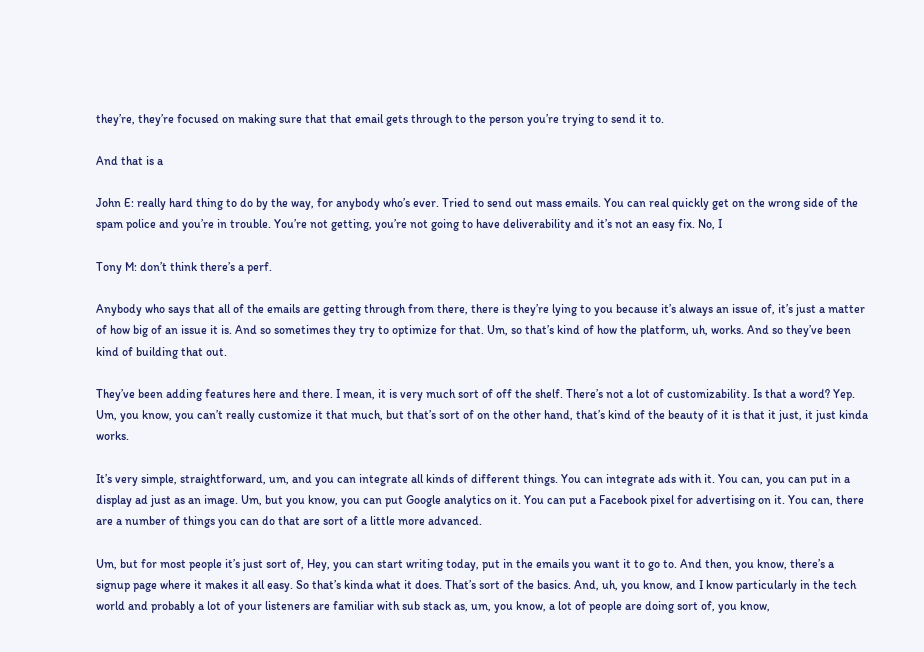they’re, they’re focused on making sure that that email gets through to the person you’re trying to send it to.

And that is a

John E: really hard thing to do by the way, for anybody who’s ever. Tried to send out mass emails. You can real quickly get on the wrong side of the spam police and you’re in trouble. You’re not getting, you’re not going to have deliverability and it’s not an easy fix. No, I

Tony M: don’t think there’s a perf.

Anybody who says that all of the emails are getting through from there, there is they’re lying to you because it’s always an issue of, it’s just a matter of how big of an issue it is. And so sometimes they try to optimize for that. Um, so that’s kind of how the platform, uh, works. And so they’ve been kind of building that out.

They’ve been adding features here and there. I mean, it is very much sort of off the shelf. There’s not a lot of customizability. Is that a word? Yep. Um, you know, you can’t really customize it that much, but that’s sort of on the other hand, that’s kind of the beauty of it is that it just, it just kinda works.

It’s very simple, straightforward, um, and you can integrate all kinds of different things. You can integrate ads with it. You can, you can put in a display ad just as an image. Um, but you know, you can put Google analytics on it. You can put a Facebook pixel for advertising on it. You can, there are a number of things you can do that are sort of a little more advanced.

Um, but for most people it’s just sort of, Hey, you can start writing today, put in the emails you want it to go to. And then, you know, there’s a signup page where it makes it all easy. So that’s kinda what it does. That’s sort of the basics. And, uh, you know, and I know particularly in the tech world and probably a lot of your listeners are familiar with sub stack as, um, you know, a lot of people are doing sort of, you know,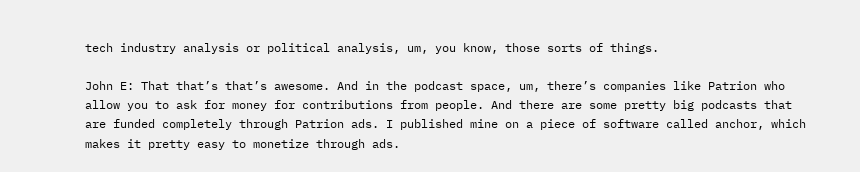tech industry analysis or political analysis, um, you know, those sorts of things.

John E: That that’s that’s awesome. And in the podcast space, um, there’s companies like Patrion who allow you to ask for money for contributions from people. And there are some pretty big podcasts that are funded completely through Patrion ads. I published mine on a piece of software called anchor, which makes it pretty easy to monetize through ads.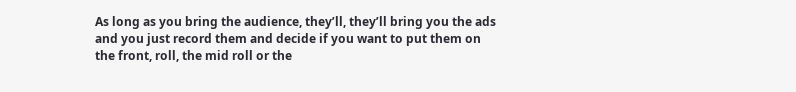As long as you bring the audience, they’ll, they’ll bring you the ads and you just record them and decide if you want to put them on the front, roll, the mid roll or the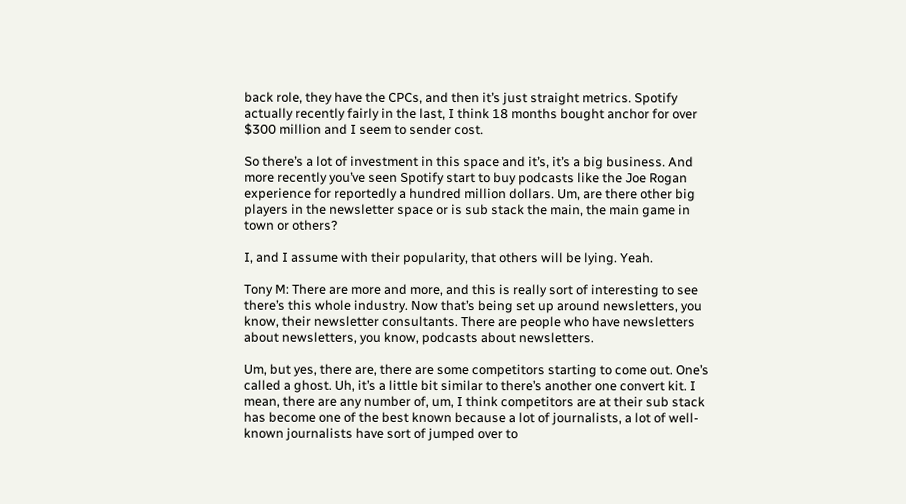back role, they have the CPCs, and then it’s just straight metrics. Spotify actually recently fairly in the last, I think 18 months bought anchor for over $300 million and I seem to sender cost.

So there’s a lot of investment in this space and it’s, it’s a big business. And more recently you’ve seen Spotify start to buy podcasts like the Joe Rogan experience for reportedly a hundred million dollars. Um, are there other big players in the newsletter space or is sub stack the main, the main game in town or others?

I, and I assume with their popularity, that others will be lying. Yeah.

Tony M: There are more and more, and this is really sort of interesting to see there’s this whole industry. Now that’s being set up around newsletters, you know, their newsletter consultants. There are people who have newsletters about newsletters, you know, podcasts about newsletters.

Um, but yes, there are, there are some competitors starting to come out. One’s called a ghost. Uh, it’s a little bit similar to there’s another one convert kit. I mean, there are any number of, um, I think competitors are at their sub stack has become one of the best known because a lot of journalists, a lot of well-known journalists have sort of jumped over to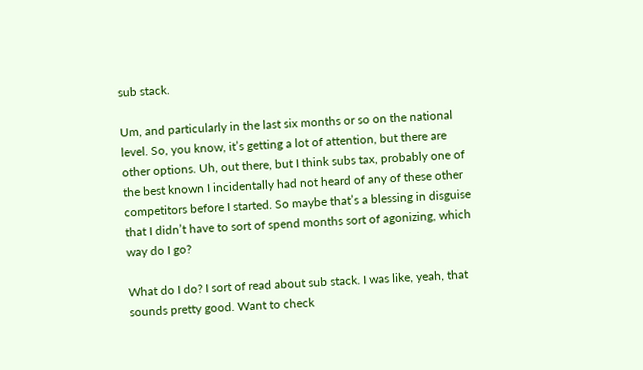sub stack.

Um, and particularly in the last six months or so on the national level. So, you know, it’s getting a lot of attention, but there are other options. Uh, out there, but I think subs tax, probably one of the best known I incidentally had not heard of any of these other competitors before I started. So maybe that’s a blessing in disguise that I didn’t have to sort of spend months sort of agonizing, which way do I go?

What do I do? I sort of read about sub stack. I was like, yeah, that sounds pretty good. Want to check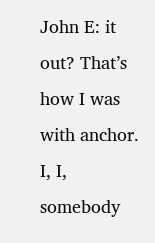John E: it out? That’s how I was with anchor. I, I, somebody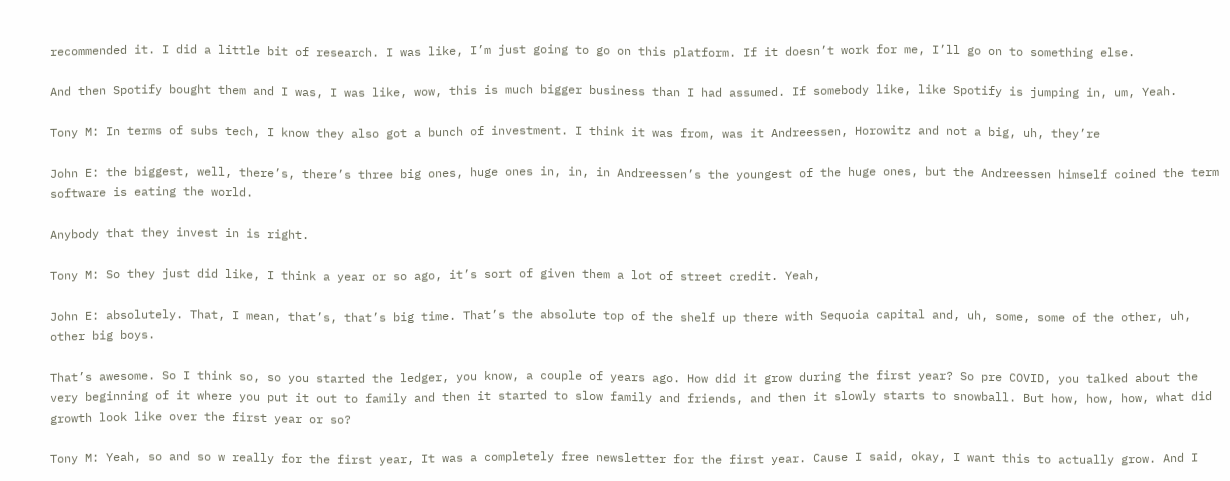recommended it. I did a little bit of research. I was like, I’m just going to go on this platform. If it doesn’t work for me, I’ll go on to something else.

And then Spotify bought them and I was, I was like, wow, this is much bigger business than I had assumed. If somebody like, like Spotify is jumping in, um, Yeah.

Tony M: In terms of subs tech, I know they also got a bunch of investment. I think it was from, was it Andreessen, Horowitz and not a big, uh, they’re

John E: the biggest, well, there’s, there’s three big ones, huge ones in, in, in Andreessen’s the youngest of the huge ones, but the Andreessen himself coined the term software is eating the world.

Anybody that they invest in is right.

Tony M: So they just did like, I think a year or so ago, it’s sort of given them a lot of street credit. Yeah,

John E: absolutely. That, I mean, that’s, that’s big time. That’s the absolute top of the shelf up there with Sequoia capital and, uh, some, some of the other, uh, other big boys.

That’s awesome. So I think so, so you started the ledger, you know, a couple of years ago. How did it grow during the first year? So pre COVID, you talked about the very beginning of it where you put it out to family and then it started to slow family and friends, and then it slowly starts to snowball. But how, how, how, what did growth look like over the first year or so?

Tony M: Yeah, so and so w really for the first year, It was a completely free newsletter for the first year. Cause I said, okay, I want this to actually grow. And I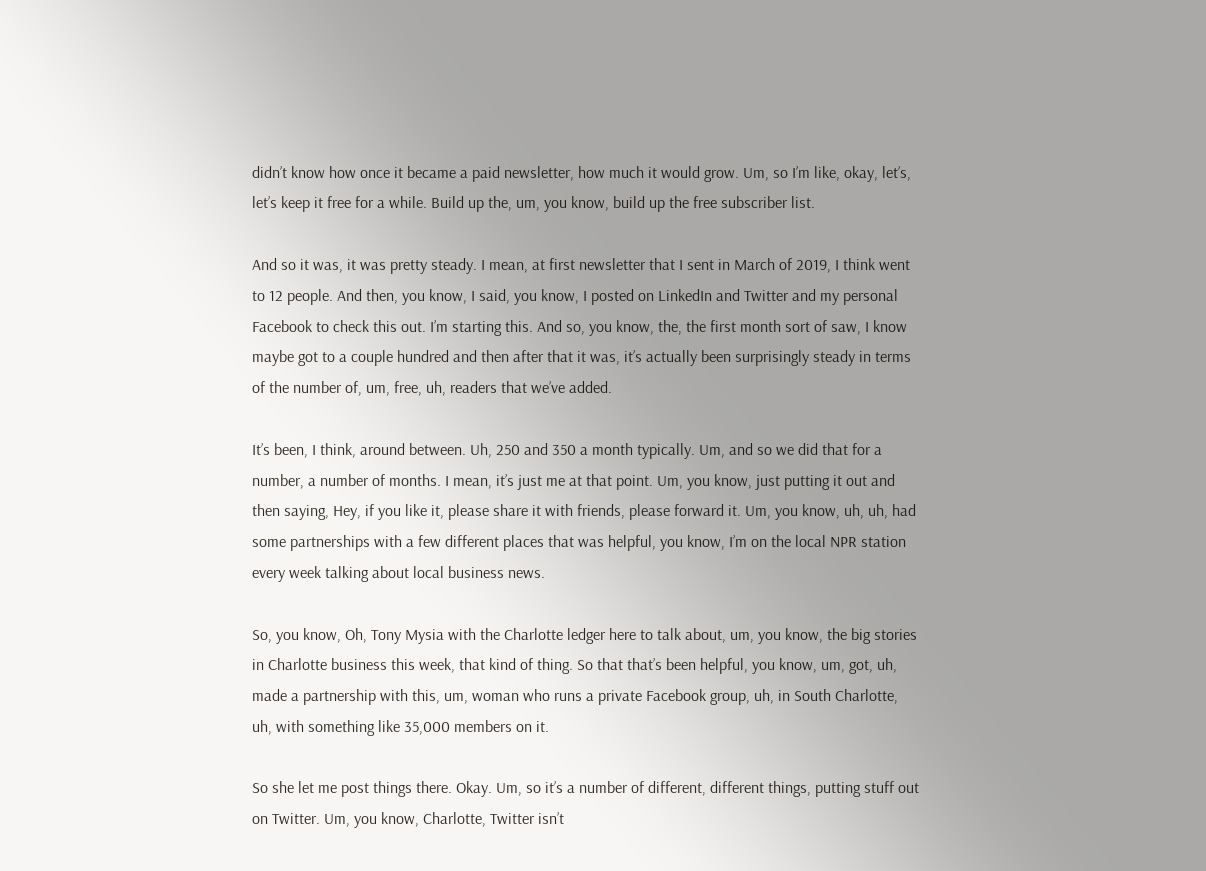didn’t know how once it became a paid newsletter, how much it would grow. Um, so I’m like, okay, let’s, let’s keep it free for a while. Build up the, um, you know, build up the free subscriber list.

And so it was, it was pretty steady. I mean, at first newsletter that I sent in March of 2019, I think went to 12 people. And then, you know, I said, you know, I posted on LinkedIn and Twitter and my personal Facebook to check this out. I’m starting this. And so, you know, the, the first month sort of saw, I know maybe got to a couple hundred and then after that it was, it’s actually been surprisingly steady in terms of the number of, um, free, uh, readers that we’ve added.

It’s been, I think, around between. Uh, 250 and 350 a month typically. Um, and so we did that for a number, a number of months. I mean, it’s just me at that point. Um, you know, just putting it out and then saying, Hey, if you like it, please share it with friends, please forward it. Um, you know, uh, uh, had some partnerships with a few different places that was helpful, you know, I’m on the local NPR station every week talking about local business news.

So, you know, Oh, Tony Mysia with the Charlotte ledger here to talk about, um, you know, the big stories in Charlotte business this week, that kind of thing. So that that’s been helpful, you know, um, got, uh, made a partnership with this, um, woman who runs a private Facebook group, uh, in South Charlotte, uh, with something like 35,000 members on it.

So she let me post things there. Okay. Um, so it’s a number of different, different things, putting stuff out on Twitter. Um, you know, Charlotte, Twitter isn’t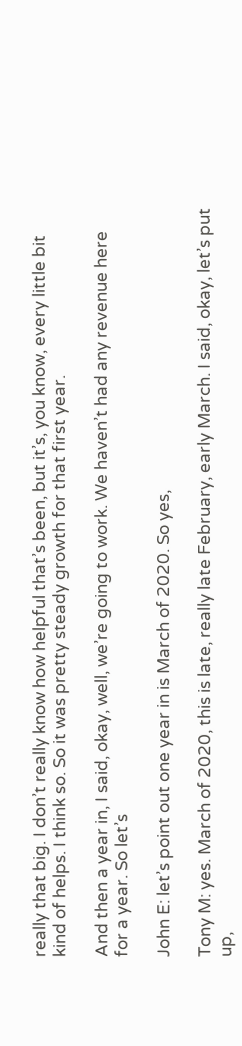really that big. I don’t really know how helpful that’s been, but it’s, you know, every little bit kind of helps. I think so. So it was pretty steady growth for that first year.

And then a year in, I said, okay, well, we’re going to work. We haven’t had any revenue here for a year. So let’s

John E: let’s point out one year in is March of 2020. So yes,

Tony M: yes. March of 2020, this is late, really late February, early March. I said, okay, let’s put up,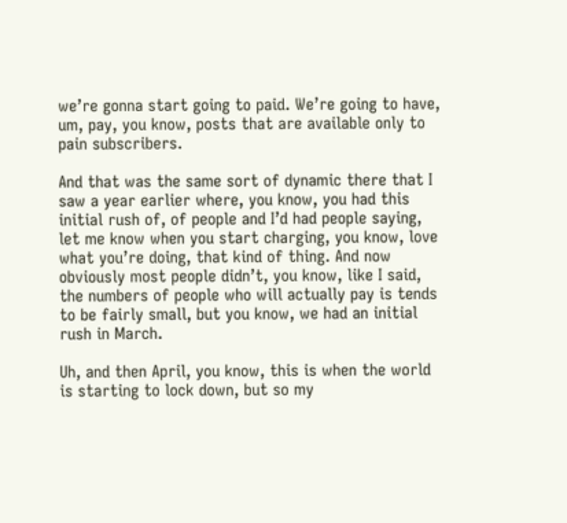we’re gonna start going to paid. We’re going to have, um, pay, you know, posts that are available only to pain subscribers.

And that was the same sort of dynamic there that I saw a year earlier where, you know, you had this initial rush of, of people and I’d had people saying, let me know when you start charging, you know, love what you’re doing, that kind of thing. And now obviously most people didn’t, you know, like I said, the numbers of people who will actually pay is tends to be fairly small, but you know, we had an initial rush in March.

Uh, and then April, you know, this is when the world is starting to lock down, but so my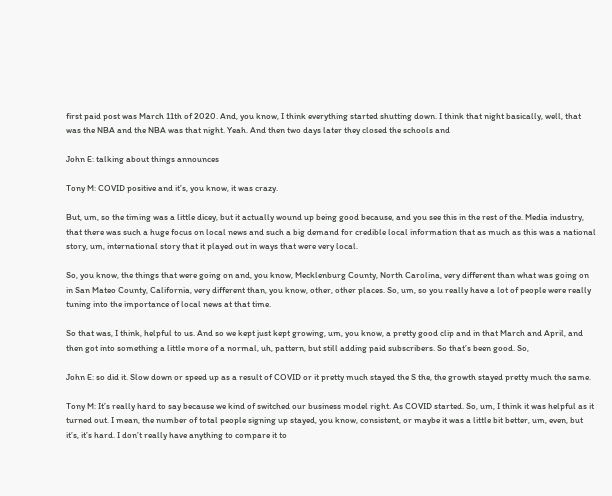first paid post was March 11th of 2020. And, you know, I think everything started shutting down. I think that night basically, well, that was the NBA and the NBA was that night. Yeah. And then two days later they closed the schools and

John E: talking about things announces

Tony M: COVID positive and it’s, you know, it was crazy.

But, um, so the timing was a little dicey, but it actually wound up being good because, and you see this in the rest of the. Media industry, that there was such a huge focus on local news and such a big demand for credible local information that as much as this was a national story, um, international story that it played out in ways that were very local.

So, you know, the things that were going on and, you know, Mecklenburg County, North Carolina, very different than what was going on in San Mateo County, California, very different than, you know, other, other places. So, um, so you really have a lot of people were really tuning into the importance of local news at that time.

So that was, I think, helpful to us. And so we kept just kept growing, um, you know, a pretty good clip and in that March and April, and then got into something a little more of a normal, uh, pattern, but still adding paid subscribers. So that’s been good. So,

John E: so did it. Slow down or speed up as a result of COVID or it pretty much stayed the S the, the growth stayed pretty much the same.

Tony M: It’s really hard to say because we kind of switched our business model right. As COVID started. So, um, I think it was helpful as it turned out. I mean, the number of total people signing up stayed, you know, consistent, or maybe it was a little bit better, um, even, but it’s, it’s hard. I don’t really have anything to compare it to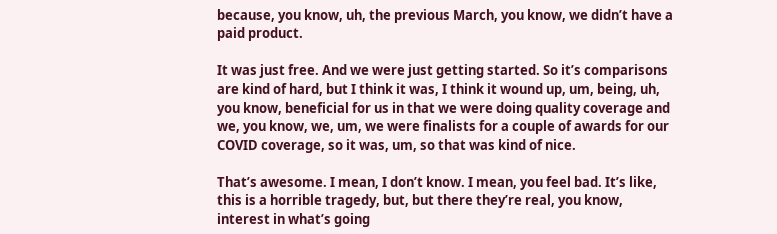because, you know, uh, the previous March, you know, we didn’t have a paid product.

It was just free. And we were just getting started. So it’s comparisons are kind of hard, but I think it was, I think it wound up, um, being, uh, you know, beneficial for us in that we were doing quality coverage and we, you know, we, um, we were finalists for a couple of awards for our COVID coverage, so it was, um, so that was kind of nice.

That’s awesome. I mean, I don’t know. I mean, you feel bad. It’s like, this is a horrible tragedy, but, but there they’re real, you know, interest in what’s going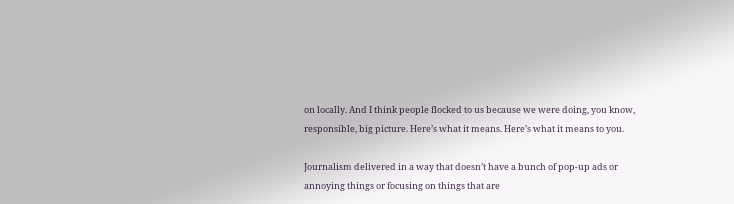on locally. And I think people flocked to us because we were doing, you know, responsible, big picture. Here’s what it means. Here’s what it means to you.

Journalism delivered in a way that doesn’t have a bunch of pop-up ads or annoying things or focusing on things that are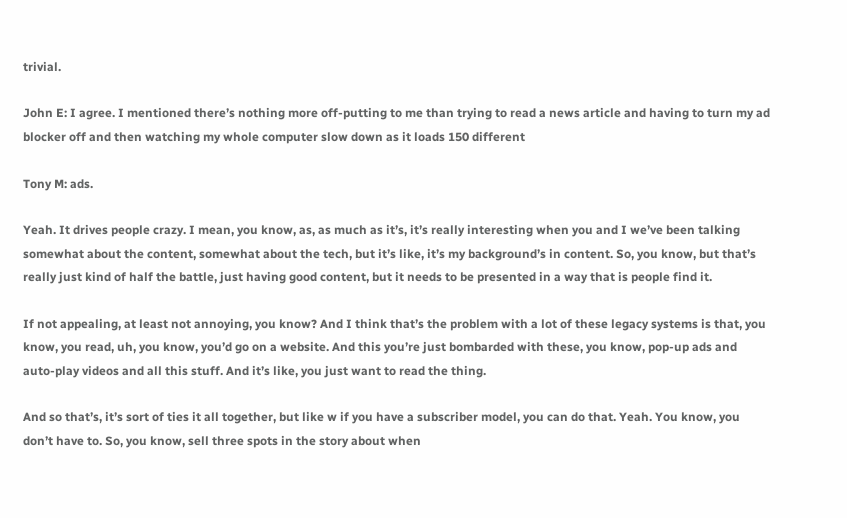trivial.

John E: I agree. I mentioned there’s nothing more off-putting to me than trying to read a news article and having to turn my ad blocker off and then watching my whole computer slow down as it loads 150 different

Tony M: ads.

Yeah. It drives people crazy. I mean, you know, as, as much as it’s, it’s really interesting when you and I we’ve been talking somewhat about the content, somewhat about the tech, but it’s like, it’s my background’s in content. So, you know, but that’s really just kind of half the battle, just having good content, but it needs to be presented in a way that is people find it.

If not appealing, at least not annoying, you know? And I think that’s the problem with a lot of these legacy systems is that, you know, you read, uh, you know, you’d go on a website. And this you’re just bombarded with these, you know, pop-up ads and auto-play videos and all this stuff. And it’s like, you just want to read the thing.

And so that’s, it’s sort of ties it all together, but like w if you have a subscriber model, you can do that. Yeah. You know, you don’t have to. So, you know, sell three spots in the story about when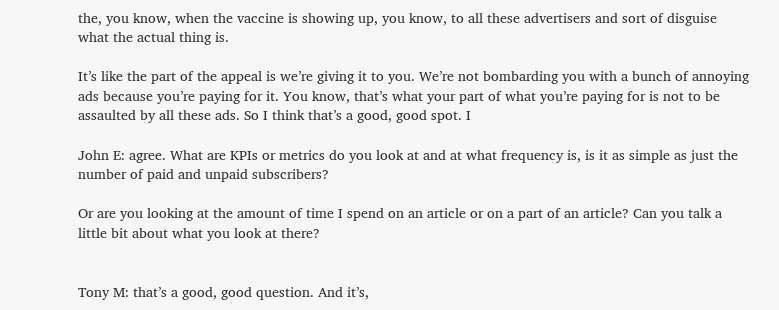the, you know, when the vaccine is showing up, you know, to all these advertisers and sort of disguise what the actual thing is.

It’s like the part of the appeal is we’re giving it to you. We’re not bombarding you with a bunch of annoying ads because you’re paying for it. You know, that’s what your part of what you’re paying for is not to be assaulted by all these ads. So I think that’s a good, good spot. I

John E: agree. What are KPIs or metrics do you look at and at what frequency is, is it as simple as just the number of paid and unpaid subscribers?

Or are you looking at the amount of time I spend on an article or on a part of an article? Can you talk a little bit about what you look at there?


Tony M: that’s a good, good question. And it’s,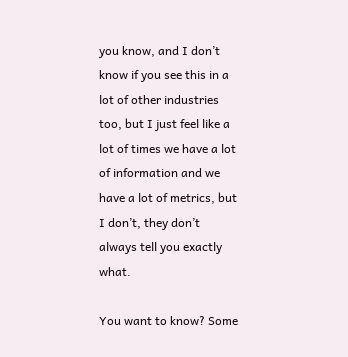you know, and I don’t know if you see this in a lot of other industries too, but I just feel like a lot of times we have a lot of information and we have a lot of metrics, but I don’t, they don’t always tell you exactly what.

You want to know? Some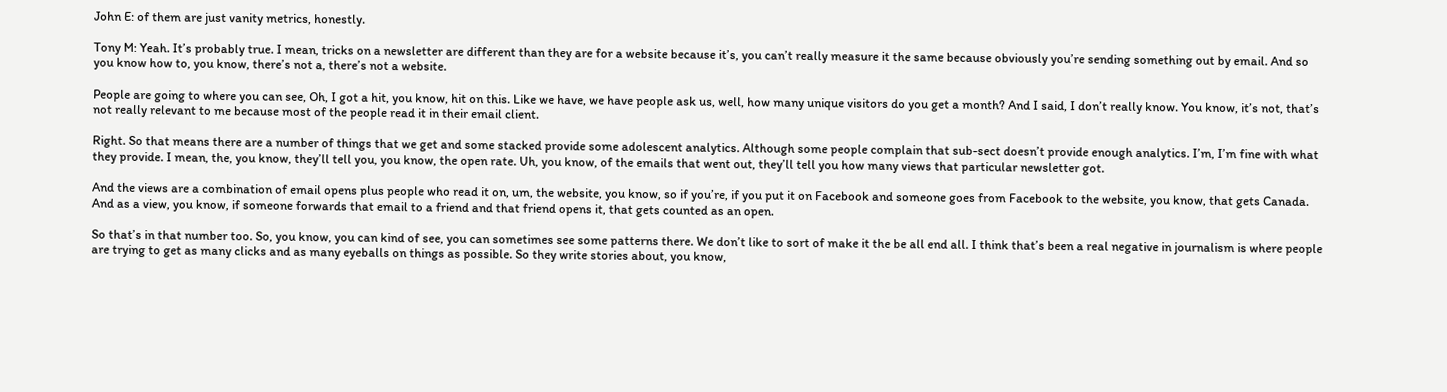John E: of them are just vanity metrics, honestly.

Tony M: Yeah. It’s probably true. I mean, tricks on a newsletter are different than they are for a website because it’s, you can’t really measure it the same because obviously you’re sending something out by email. And so you know how to, you know, there’s not a, there’s not a website.

People are going to where you can see, Oh, I got a hit, you know, hit on this. Like we have, we have people ask us, well, how many unique visitors do you get a month? And I said, I don’t really know. You know, it’s not, that’s not really relevant to me because most of the people read it in their email client.

Right. So that means there are a number of things that we get and some stacked provide some adolescent analytics. Although some people complain that sub-sect doesn’t provide enough analytics. I’m, I’m fine with what they provide. I mean, the, you know, they’ll tell you, you know, the open rate. Uh, you know, of the emails that went out, they’ll tell you how many views that particular newsletter got.

And the views are a combination of email opens plus people who read it on, um, the website, you know, so if you’re, if you put it on Facebook and someone goes from Facebook to the website, you know, that gets Canada. And as a view, you know, if someone forwards that email to a friend and that friend opens it, that gets counted as an open.

So that’s in that number too. So, you know, you can kind of see, you can sometimes see some patterns there. We don’t like to sort of make it the be all end all. I think that’s been a real negative in journalism is where people are trying to get as many clicks and as many eyeballs on things as possible. So they write stories about, you know,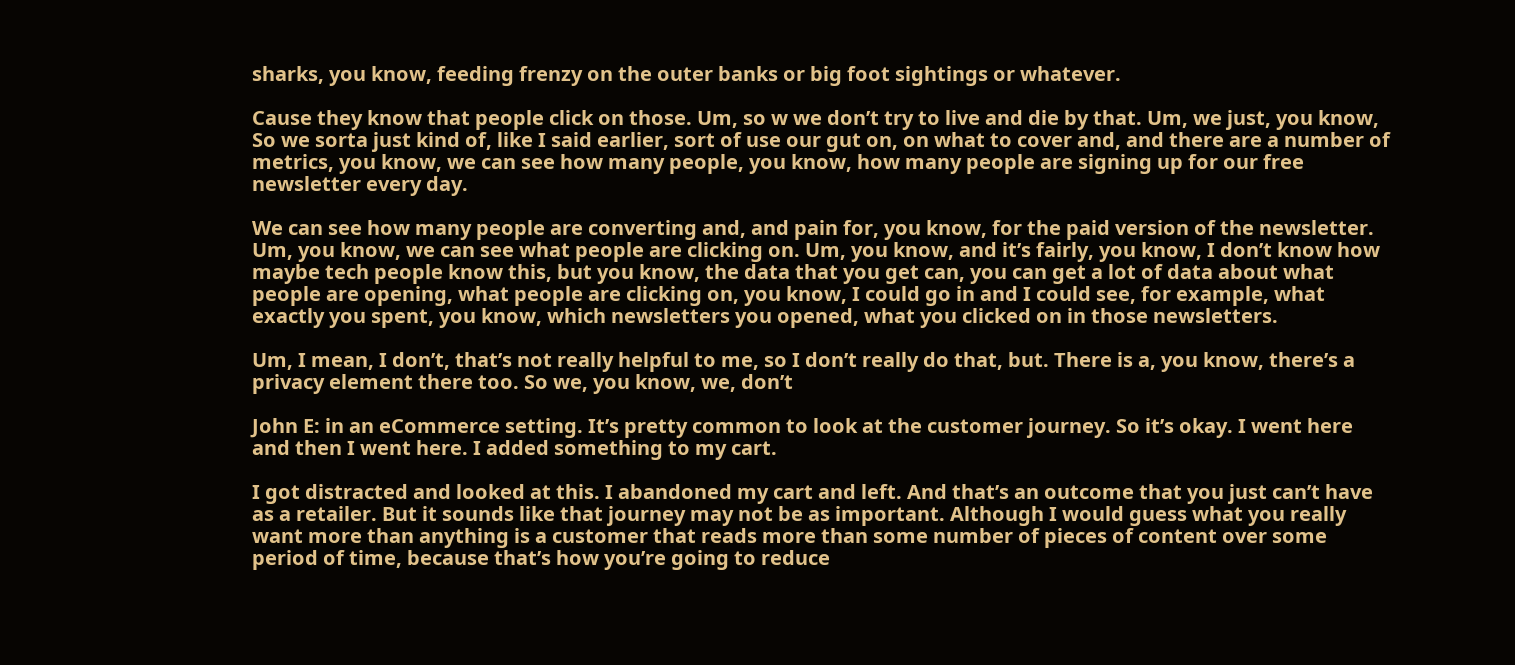sharks, you know, feeding frenzy on the outer banks or big foot sightings or whatever.

Cause they know that people click on those. Um, so w we don’t try to live and die by that. Um, we just, you know, So we sorta just kind of, like I said earlier, sort of use our gut on, on what to cover and, and there are a number of metrics, you know, we can see how many people, you know, how many people are signing up for our free newsletter every day.

We can see how many people are converting and, and pain for, you know, for the paid version of the newsletter. Um, you know, we can see what people are clicking on. Um, you know, and it’s fairly, you know, I don’t know how maybe tech people know this, but you know, the data that you get can, you can get a lot of data about what people are opening, what people are clicking on, you know, I could go in and I could see, for example, what exactly you spent, you know, which newsletters you opened, what you clicked on in those newsletters.

Um, I mean, I don’t, that’s not really helpful to me, so I don’t really do that, but. There is a, you know, there’s a privacy element there too. So we, you know, we, don’t

John E: in an eCommerce setting. It’s pretty common to look at the customer journey. So it’s okay. I went here and then I went here. I added something to my cart.

I got distracted and looked at this. I abandoned my cart and left. And that’s an outcome that you just can’t have as a retailer. But it sounds like that journey may not be as important. Although I would guess what you really want more than anything is a customer that reads more than some number of pieces of content over some period of time, because that’s how you’re going to reduce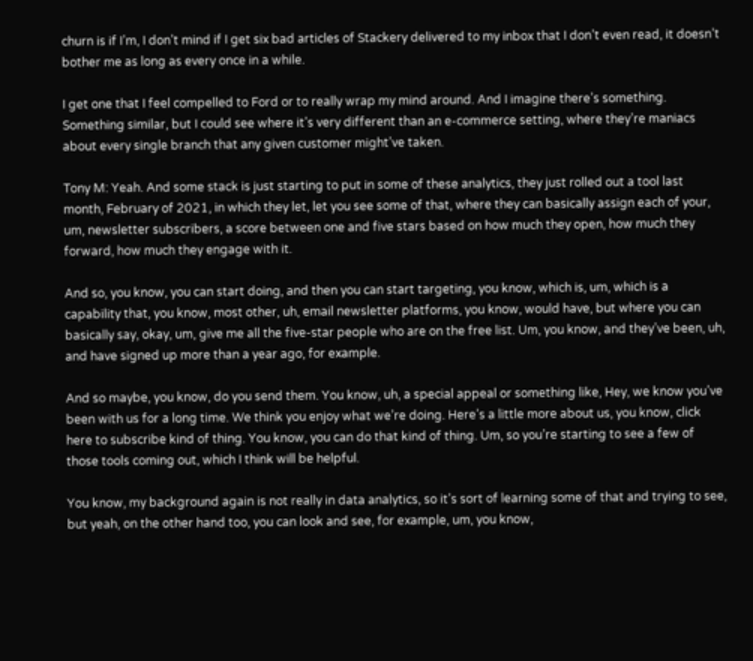churn is if I’m, I don’t mind if I get six bad articles of Stackery delivered to my inbox that I don’t even read, it doesn’t bother me as long as every once in a while.

I get one that I feel compelled to Ford or to really wrap my mind around. And I imagine there’s something. Something similar, but I could see where it’s very different than an e-commerce setting, where they’re maniacs about every single branch that any given customer might’ve taken.

Tony M: Yeah. And some stack is just starting to put in some of these analytics, they just rolled out a tool last month, February of 2021, in which they let, let you see some of that, where they can basically assign each of your, um, newsletter subscribers, a score between one and five stars based on how much they open, how much they forward, how much they engage with it.

And so, you know, you can start doing, and then you can start targeting, you know, which is, um, which is a capability that, you know, most other, uh, email newsletter platforms, you know, would have, but where you can basically say, okay, um, give me all the five-star people who are on the free list. Um, you know, and they’ve been, uh, and have signed up more than a year ago, for example.

And so maybe, you know, do you send them. You know, uh, a special appeal or something like, Hey, we know you’ve been with us for a long time. We think you enjoy what we’re doing. Here’s a little more about us, you know, click here to subscribe kind of thing. You know, you can do that kind of thing. Um, so you’re starting to see a few of those tools coming out, which I think will be helpful.

You know, my background again is not really in data analytics, so it’s sort of learning some of that and trying to see, but yeah, on the other hand too, you can look and see, for example, um, you know,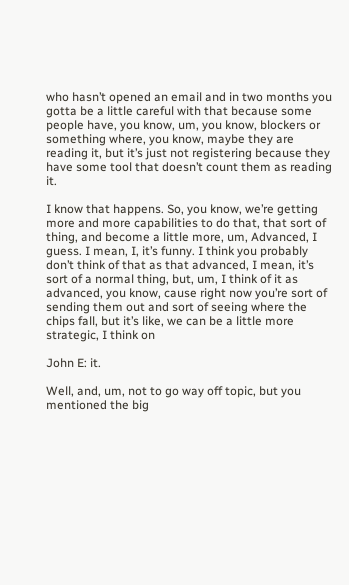who hasn’t opened an email and in two months you gotta be a little careful with that because some people have, you know, um, you know, blockers or something where, you know, maybe they are reading it, but it’s just not registering because they have some tool that doesn’t count them as reading it.

I know that happens. So, you know, we’re getting more and more capabilities to do that, that sort of thing, and become a little more, um, Advanced, I guess. I mean, I, it’s funny. I think you probably don’t think of that as that advanced, I mean, it’s sort of a normal thing, but, um, I think of it as advanced, you know, cause right now you’re sort of sending them out and sort of seeing where the chips fall, but it’s like, we can be a little more strategic, I think on

John E: it.

Well, and, um, not to go way off topic, but you mentioned the big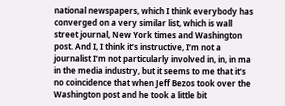national newspapers, which I think everybody has converged on a very similar list, which is wall street journal, New York times and Washington post. And I, I think it’s instructive, I’m not a journalist I’m not particularly involved in, in, in ma in the media industry, but it seems to me that it’s no coincidence that when Jeff Bezos took over the Washington post and he took a little bit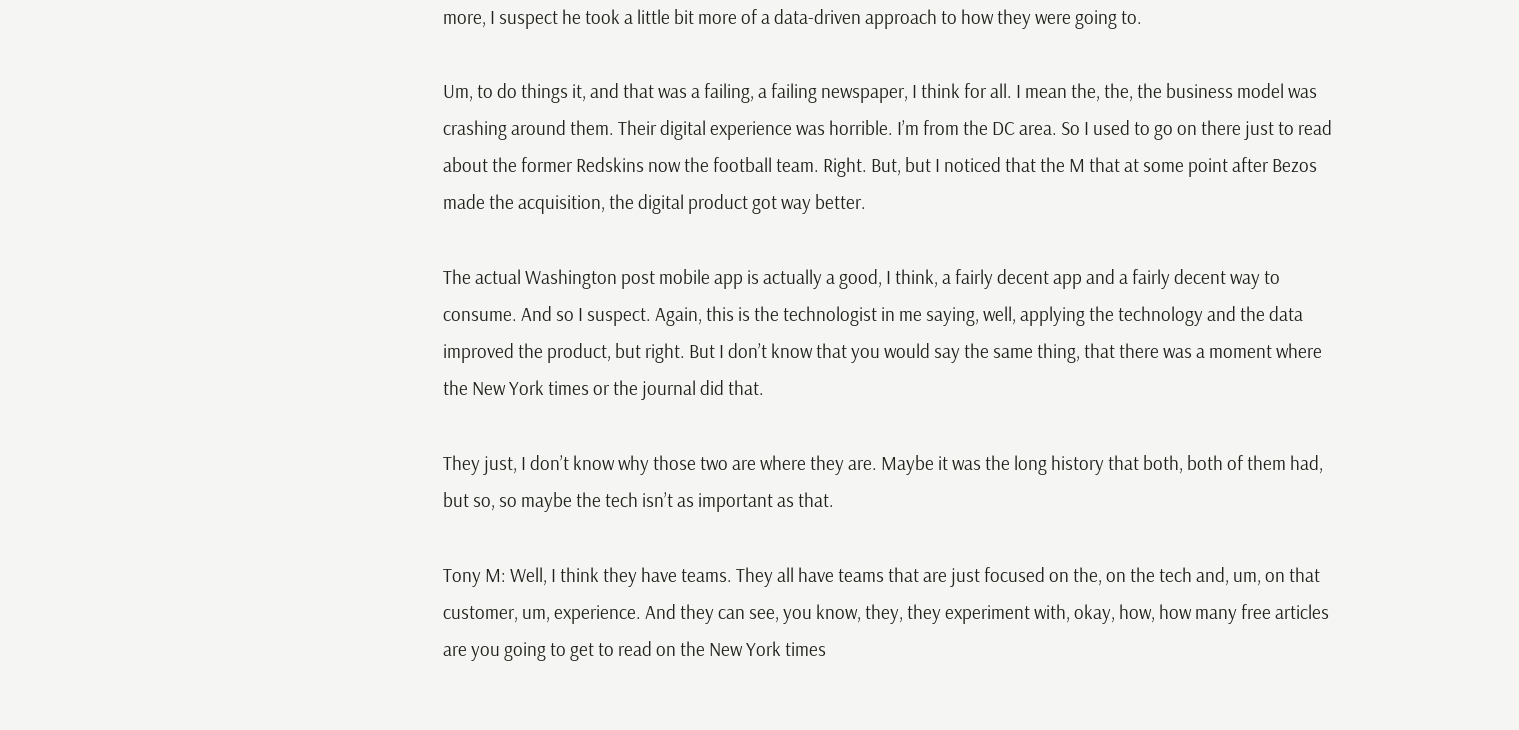more, I suspect he took a little bit more of a data-driven approach to how they were going to.

Um, to do things it, and that was a failing, a failing newspaper, I think for all. I mean the, the, the business model was crashing around them. Their digital experience was horrible. I’m from the DC area. So I used to go on there just to read about the former Redskins now the football team. Right. But, but I noticed that the M that at some point after Bezos made the acquisition, the digital product got way better.

The actual Washington post mobile app is actually a good, I think, a fairly decent app and a fairly decent way to consume. And so I suspect. Again, this is the technologist in me saying, well, applying the technology and the data improved the product, but right. But I don’t know that you would say the same thing, that there was a moment where the New York times or the journal did that.

They just, I don’t know why those two are where they are. Maybe it was the long history that both, both of them had, but so, so maybe the tech isn’t as important as that.

Tony M: Well, I think they have teams. They all have teams that are just focused on the, on the tech and, um, on that customer, um, experience. And they can see, you know, they, they experiment with, okay, how, how many free articles are you going to get to read on the New York times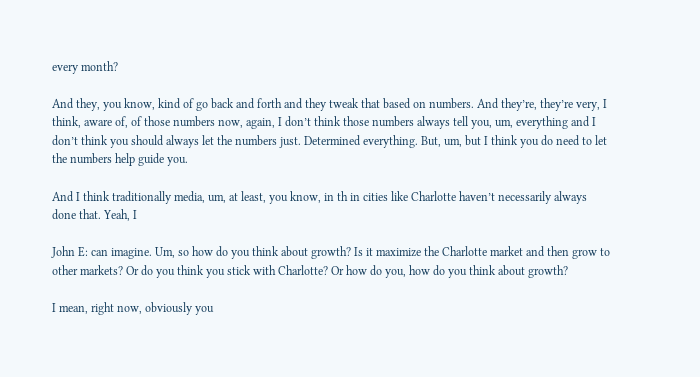every month?

And they, you know, kind of go back and forth and they tweak that based on numbers. And they’re, they’re very, I think, aware of, of those numbers now, again, I don’t think those numbers always tell you, um, everything and I don’t think you should always let the numbers just. Determined everything. But, um, but I think you do need to let the numbers help guide you.

And I think traditionally media, um, at least, you know, in th in cities like Charlotte haven’t necessarily always done that. Yeah, I

John E: can imagine. Um, so how do you think about growth? Is it maximize the Charlotte market and then grow to other markets? Or do you think you stick with Charlotte? Or how do you, how do you think about growth?

I mean, right now, obviously you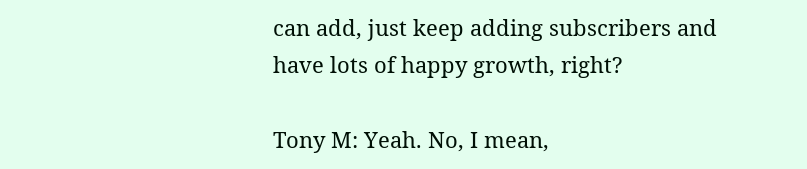can add, just keep adding subscribers and have lots of happy growth, right?

Tony M: Yeah. No, I mean,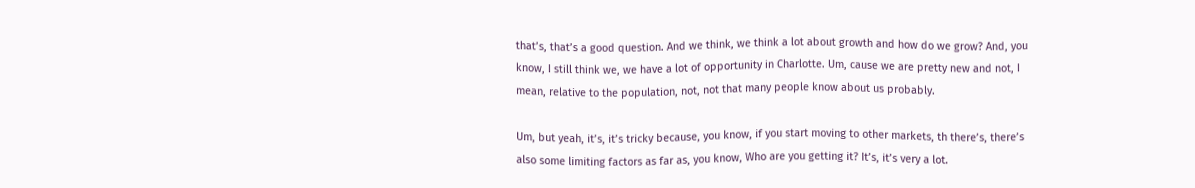that’s, that’s a good question. And we think, we think a lot about growth and how do we grow? And, you know, I still think we, we have a lot of opportunity in Charlotte. Um, cause we are pretty new and not, I mean, relative to the population, not, not that many people know about us probably.

Um, but yeah, it’s, it’s tricky because, you know, if you start moving to other markets, th there’s, there’s also some limiting factors as far as, you know, Who are you getting it? It’s, it’s very a lot.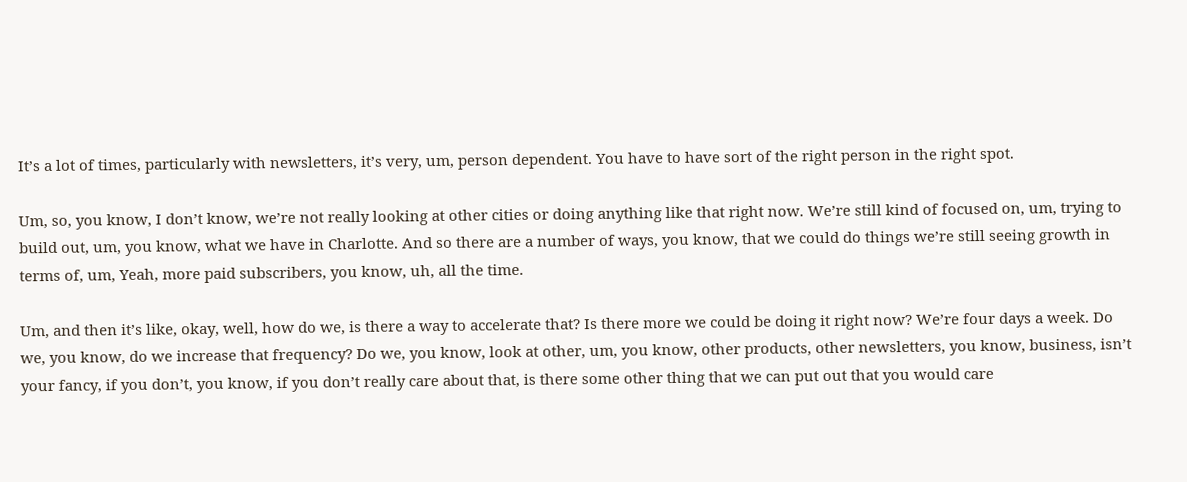It’s a lot of times, particularly with newsletters, it’s very, um, person dependent. You have to have sort of the right person in the right spot.

Um, so, you know, I don’t know, we’re not really looking at other cities or doing anything like that right now. We’re still kind of focused on, um, trying to build out, um, you know, what we have in Charlotte. And so there are a number of ways, you know, that we could do things we’re still seeing growth in terms of, um, Yeah, more paid subscribers, you know, uh, all the time.

Um, and then it’s like, okay, well, how do we, is there a way to accelerate that? Is there more we could be doing it right now? We’re four days a week. Do we, you know, do we increase that frequency? Do we, you know, look at other, um, you know, other products, other newsletters, you know, business, isn’t your fancy, if you don’t, you know, if you don’t really care about that, is there some other thing that we can put out that you would care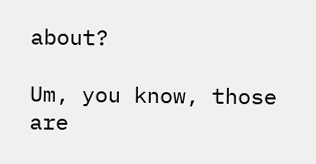about?

Um, you know, those are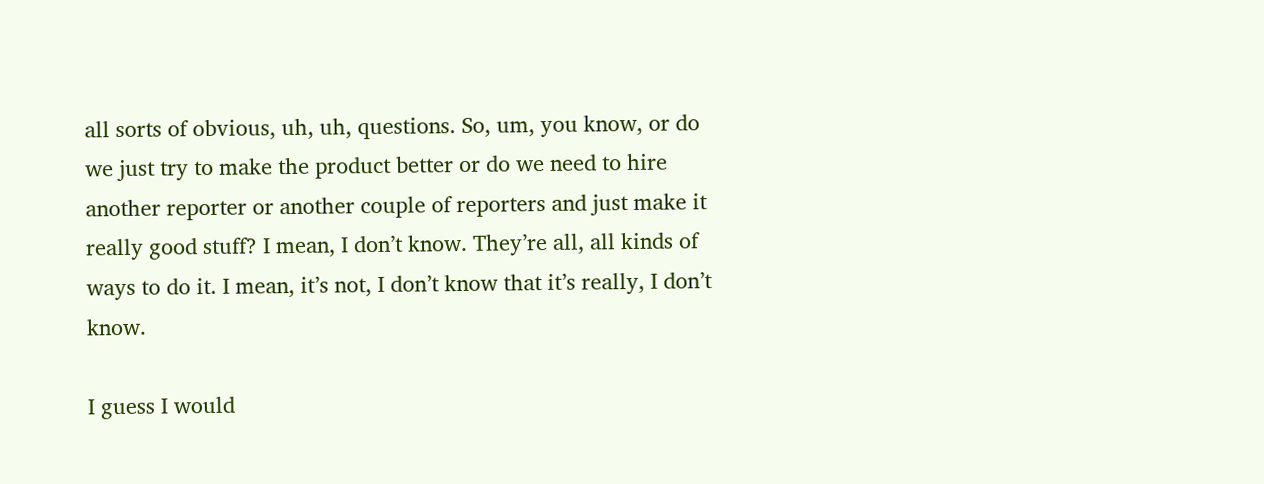all sorts of obvious, uh, uh, questions. So, um, you know, or do we just try to make the product better or do we need to hire another reporter or another couple of reporters and just make it really good stuff? I mean, I don’t know. They’re all, all kinds of ways to do it. I mean, it’s not, I don’t know that it’s really, I don’t know.

I guess I would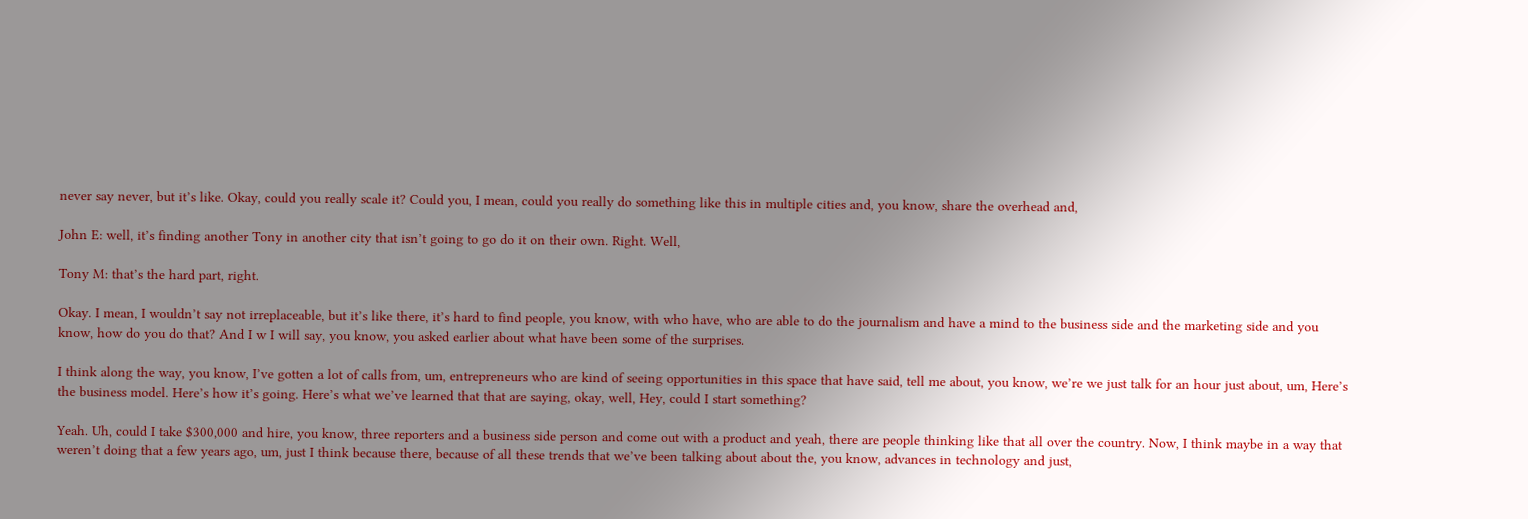never say never, but it’s like. Okay, could you really scale it? Could you, I mean, could you really do something like this in multiple cities and, you know, share the overhead and,

John E: well, it’s finding another Tony in another city that isn’t going to go do it on their own. Right. Well,

Tony M: that’s the hard part, right.

Okay. I mean, I wouldn’t say not irreplaceable, but it’s like there, it’s hard to find people, you know, with who have, who are able to do the journalism and have a mind to the business side and the marketing side and you know, how do you do that? And I w I will say, you know, you asked earlier about what have been some of the surprises.

I think along the way, you know, I’ve gotten a lot of calls from, um, entrepreneurs who are kind of seeing opportunities in this space that have said, tell me about, you know, we’re we just talk for an hour just about, um, Here’s the business model. Here’s how it’s going. Here’s what we’ve learned that that are saying, okay, well, Hey, could I start something?

Yeah. Uh, could I take $300,000 and hire, you know, three reporters and a business side person and come out with a product and yeah, there are people thinking like that all over the country. Now, I think maybe in a way that weren’t doing that a few years ago, um, just I think because there, because of all these trends that we’ve been talking about about the, you know, advances in technology and just,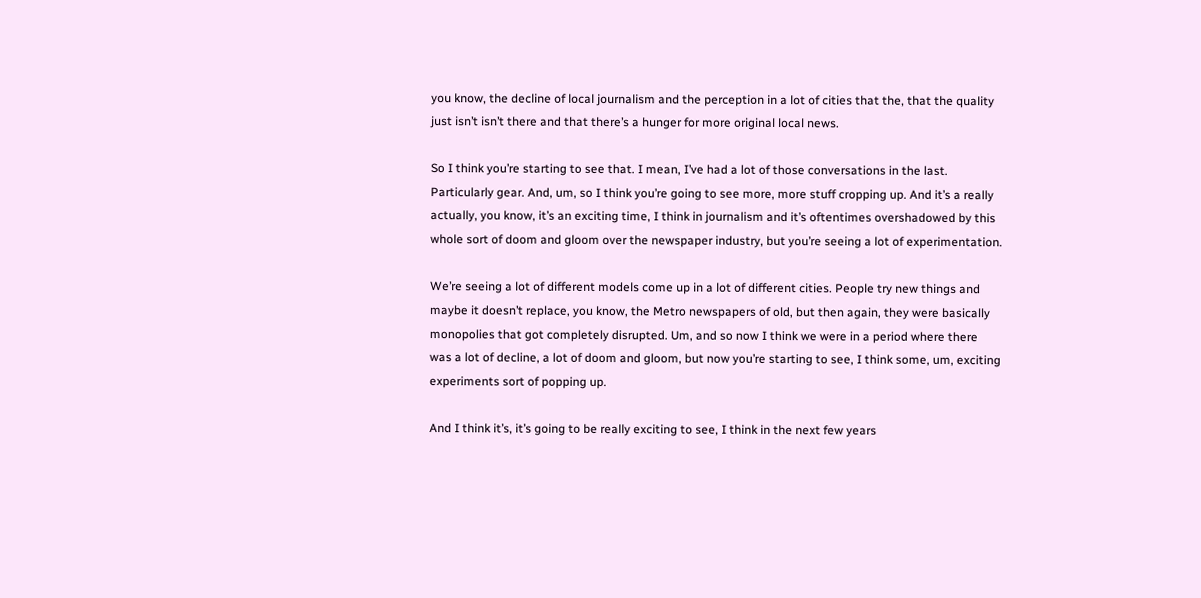you know, the decline of local journalism and the perception in a lot of cities that the, that the quality just isn’t isn’t there and that there’s a hunger for more original local news.

So I think you’re starting to see that. I mean, I’ve had a lot of those conversations in the last. Particularly gear. And, um, so I think you’re going to see more, more stuff cropping up. And it’s a really actually, you know, it’s an exciting time, I think in journalism and it’s oftentimes overshadowed by this whole sort of doom and gloom over the newspaper industry, but you’re seeing a lot of experimentation.

We’re seeing a lot of different models come up in a lot of different cities. People try new things and maybe it doesn’t replace, you know, the Metro newspapers of old, but then again, they were basically monopolies that got completely disrupted. Um, and so now I think we were in a period where there was a lot of decline, a lot of doom and gloom, but now you’re starting to see, I think some, um, exciting experiments sort of popping up.

And I think it’s, it’s going to be really exciting to see, I think in the next few years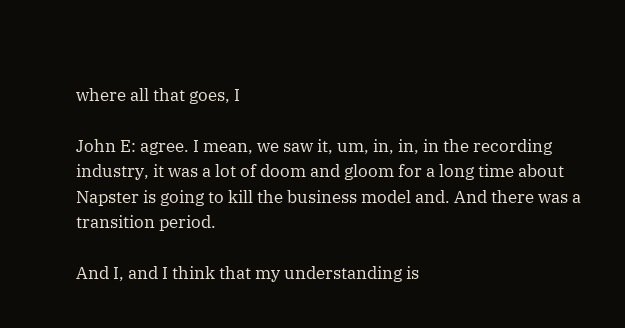where all that goes, I

John E: agree. I mean, we saw it, um, in, in, in the recording industry, it was a lot of doom and gloom for a long time about Napster is going to kill the business model and. And there was a transition period.

And I, and I think that my understanding is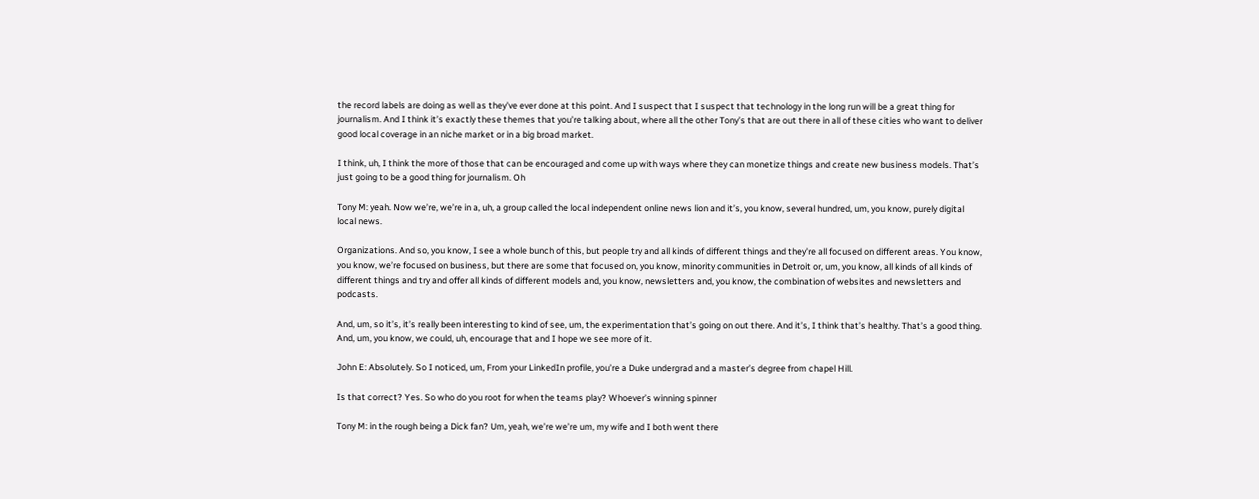the record labels are doing as well as they’ve ever done at this point. And I suspect that I suspect that technology in the long run will be a great thing for journalism. And I think it’s exactly these themes that you’re talking about, where all the other Tony’s that are out there in all of these cities who want to deliver good local coverage in an niche market or in a big broad market.

I think, uh, I think the more of those that can be encouraged and come up with ways where they can monetize things and create new business models. That’s just going to be a good thing for journalism. Oh

Tony M: yeah. Now we’re, we’re in a, uh, a group called the local independent online news lion and it’s, you know, several hundred, um, you know, purely digital local news.

Organizations. And so, you know, I see a whole bunch of this, but people try and all kinds of different things and they’re all focused on different areas. You know, you know, we’re focused on business, but there are some that focused on, you know, minority communities in Detroit or, um, you know, all kinds of all kinds of different things and try and offer all kinds of different models and, you know, newsletters and, you know, the combination of websites and newsletters and podcasts.

And, um, so it’s, it’s really been interesting to kind of see, um, the experimentation that’s going on out there. And it’s, I think that’s healthy. That’s a good thing. And, um, you know, we could, uh, encourage that and I hope we see more of it.

John E: Absolutely. So I noticed, um, From your LinkedIn profile, you’re a Duke undergrad and a master’s degree from chapel Hill.

Is that correct? Yes. So who do you root for when the teams play? Whoever’s winning spinner

Tony M: in the rough being a Dick fan? Um, yeah, we’re we’re um, my wife and I both went there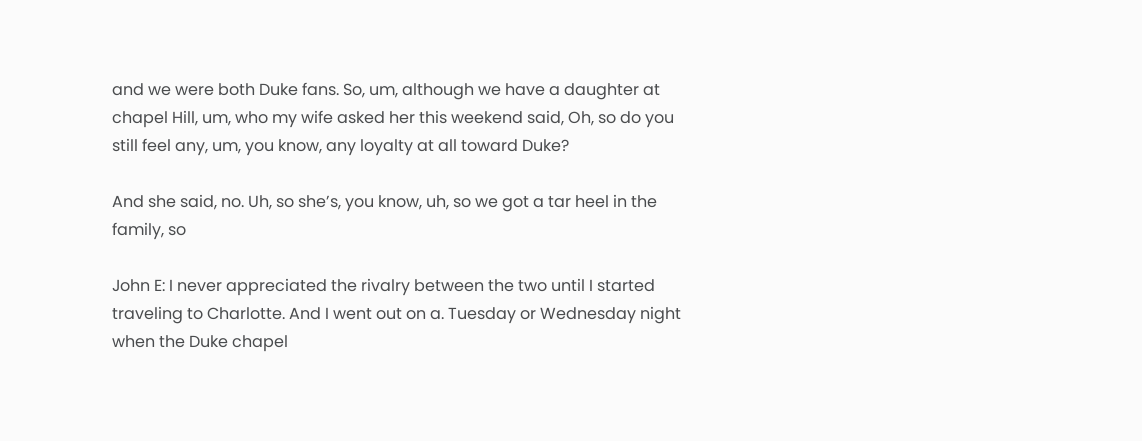and we were both Duke fans. So, um, although we have a daughter at chapel Hill, um, who my wife asked her this weekend said, Oh, so do you still feel any, um, you know, any loyalty at all toward Duke?

And she said, no. Uh, so she’s, you know, uh, so we got a tar heel in the family, so

John E: I never appreciated the rivalry between the two until I started traveling to Charlotte. And I went out on a. Tuesday or Wednesday night when the Duke chapel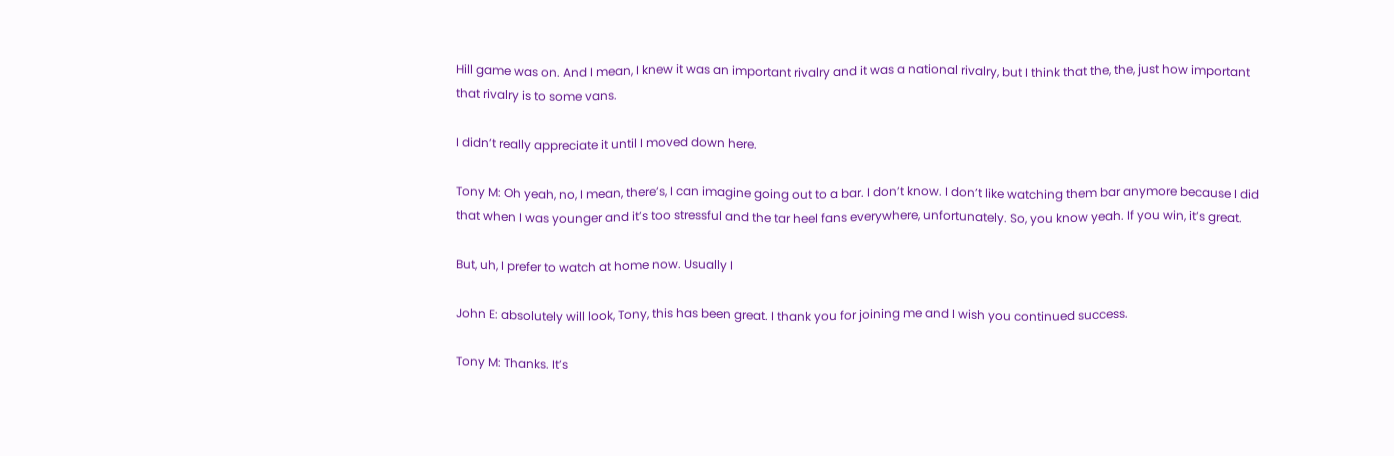Hill game was on. And I mean, I knew it was an important rivalry and it was a national rivalry, but I think that the, the, just how important that rivalry is to some vans.

I didn’t really appreciate it until I moved down here.

Tony M: Oh yeah, no, I mean, there’s, I can imagine going out to a bar. I don’t know. I don’t like watching them bar anymore because I did that when I was younger and it’s too stressful and the tar heel fans everywhere, unfortunately. So, you know yeah. If you win, it’s great.

But, uh, I prefer to watch at home now. Usually I

John E: absolutely will look, Tony, this has been great. I thank you for joining me and I wish you continued success.

Tony M: Thanks. It’s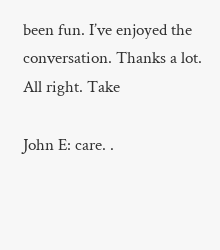been fun. I’ve enjoyed the conversation. Thanks a lot. All right. Take

John E: care. .